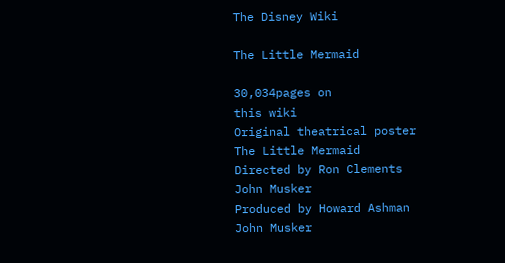The Disney Wiki

The Little Mermaid

30,034pages on
this wiki
Original theatrical poster
The Little Mermaid
Directed by Ron Clements
John Musker
Produced by Howard Ashman
John Musker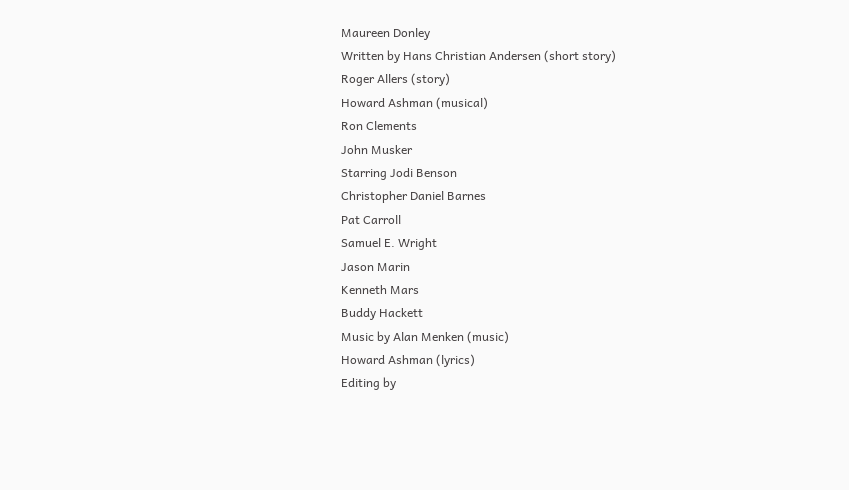Maureen Donley
Written by Hans Christian Andersen (short story)
Roger Allers (story)
Howard Ashman (musical)
Ron Clements
John Musker
Starring Jodi Benson
Christopher Daniel Barnes
Pat Carroll
Samuel E. Wright
Jason Marin
Kenneth Mars
Buddy Hackett
Music by Alan Menken (music)
Howard Ashman (lyrics)
Editing by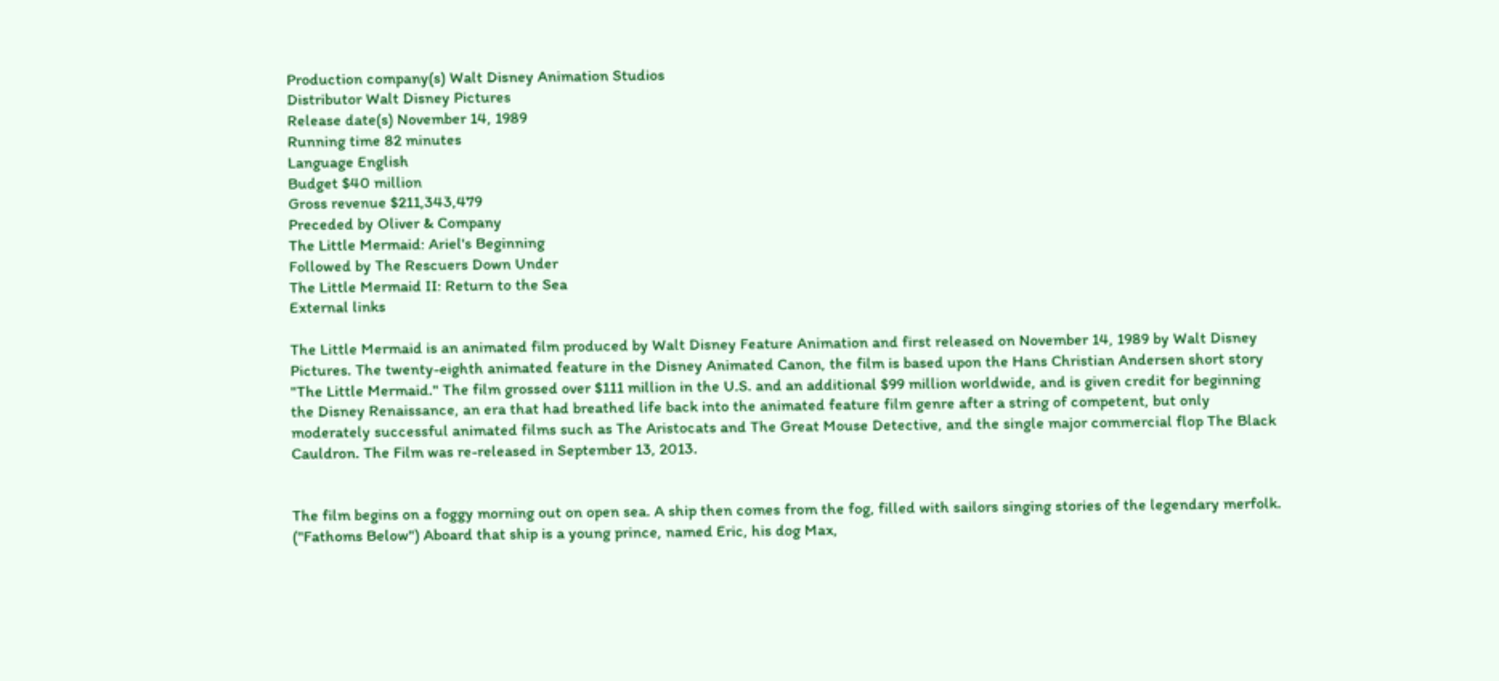Production company(s) Walt Disney Animation Studios
Distributor Walt Disney Pictures
Release date(s) November 14, 1989
Running time 82 minutes
Language English
Budget $40 million
Gross revenue $211,343,479
Preceded by Oliver & Company
The Little Mermaid: Ariel's Beginning
Followed by The Rescuers Down Under
The Little Mermaid II: Return to the Sea
External links

The Little Mermaid is an animated film produced by Walt Disney Feature Animation and first released on November 14, 1989 by Walt Disney Pictures. The twenty-eighth animated feature in the Disney Animated Canon, the film is based upon the Hans Christian Andersen short story "The Little Mermaid." The film grossed over $111 million in the U.S. and an additional $99 million worldwide, and is given credit for beginning the Disney Renaissance, an era that had breathed life back into the animated feature film genre after a string of competent, but only moderately successful animated films such as The Aristocats and The Great Mouse Detective, and the single major commercial flop The Black Cauldron. The Film was re-released in September 13, 2013.


The film begins on a foggy morning out on open sea. A ship then comes from the fog, filled with sailors singing stories of the legendary merfolk. ("Fathoms Below") Aboard that ship is a young prince, named Eric, his dog Max,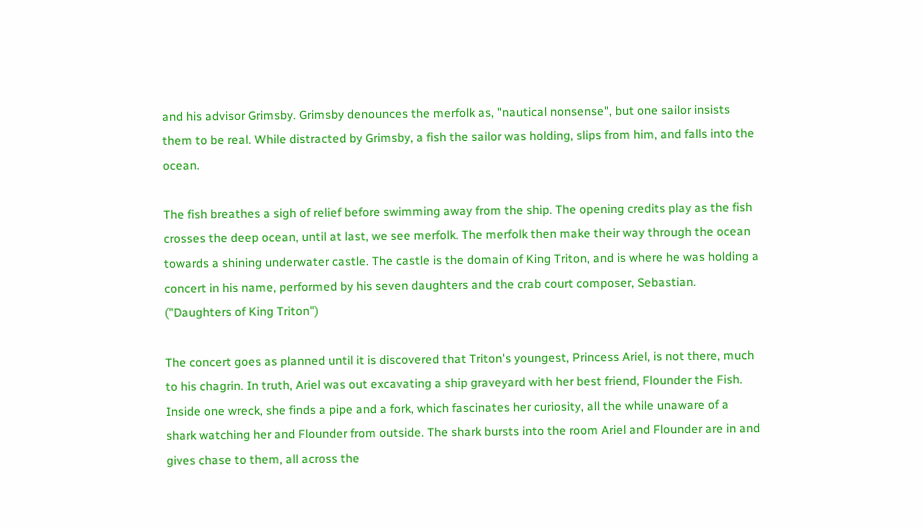and his advisor Grimsby. Grimsby denounces the merfolk as, "nautical nonsense", but one sailor insists them to be real. While distracted by Grimsby, a fish the sailor was holding, slips from him, and falls into the ocean.

The fish breathes a sigh of relief before swimming away from the ship. The opening credits play as the fish crosses the deep ocean, until at last, we see merfolk. The merfolk then make their way through the ocean towards a shining underwater castle. The castle is the domain of King Triton, and is where he was holding a concert in his name, performed by his seven daughters and the crab court composer, Sebastian. ("Daughters of King Triton")

The concert goes as planned until it is discovered that Triton's youngest, Princess Ariel, is not there, much to his chagrin. In truth, Ariel was out excavating a ship graveyard with her best friend, Flounder the Fish. Inside one wreck, she finds a pipe and a fork, which fascinates her curiosity, all the while unaware of a shark watching her and Flounder from outside. The shark bursts into the room Ariel and Flounder are in and gives chase to them, all across the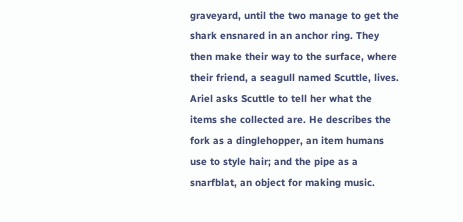graveyard, until the two manage to get the shark ensnared in an anchor ring. They then make their way to the surface, where their friend, a seagull named Scuttle, lives. Ariel asks Scuttle to tell her what the items she collected are. He describes the fork as a dinglehopper, an item humans use to style hair; and the pipe as a snarfblat, an object for making music.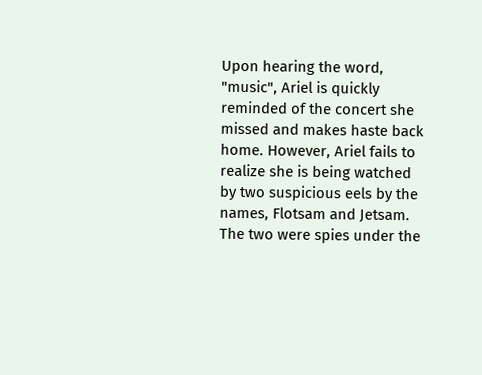Upon hearing the word, "music", Ariel is quickly reminded of the concert she missed and makes haste back home. However, Ariel fails to realize she is being watched by two suspicious eels by the names, Flotsam and Jetsam. The two were spies under the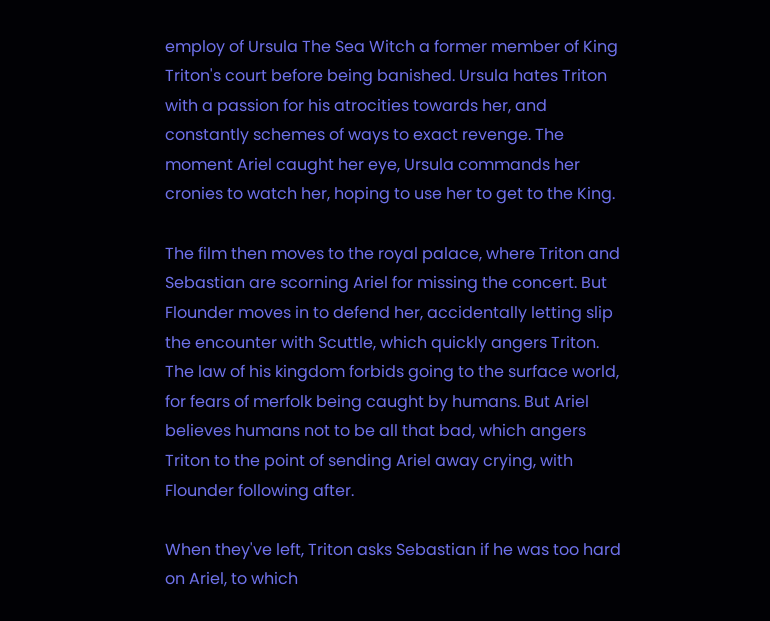employ of Ursula The Sea Witch a former member of King Triton's court before being banished. Ursula hates Triton with a passion for his atrocities towards her, and constantly schemes of ways to exact revenge. The moment Ariel caught her eye, Ursula commands her cronies to watch her, hoping to use her to get to the King.

The film then moves to the royal palace, where Triton and Sebastian are scorning Ariel for missing the concert. But Flounder moves in to defend her, accidentally letting slip the encounter with Scuttle, which quickly angers Triton. The law of his kingdom forbids going to the surface world, for fears of merfolk being caught by humans. But Ariel believes humans not to be all that bad, which angers Triton to the point of sending Ariel away crying, with Flounder following after.

When they've left, Triton asks Sebastian if he was too hard on Ariel, to which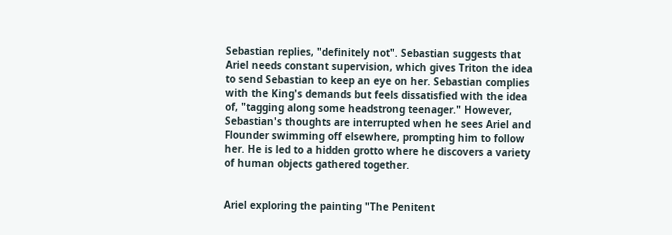Sebastian replies, "definitely not". Sebastian suggests that Ariel needs constant supervision, which gives Triton the idea to send Sebastian to keep an eye on her. Sebastian complies with the King's demands but feels dissatisfied with the idea of, "tagging along some headstrong teenager." However, Sebastian's thoughts are interrupted when he sees Ariel and Flounder swimming off elsewhere, prompting him to follow her. He is led to a hidden grotto where he discovers a variety of human objects gathered together.


Ariel exploring the painting "The Penitent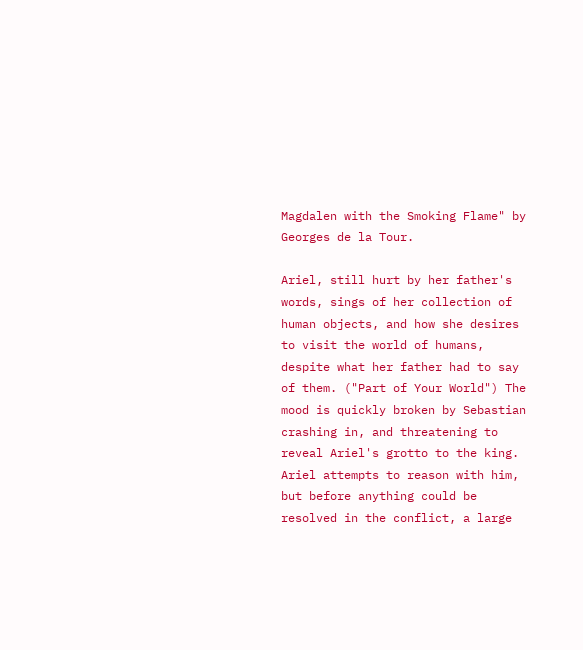Magdalen with the Smoking Flame" by Georges de la Tour.

Ariel, still hurt by her father's words, sings of her collection of human objects, and how she desires to visit the world of humans, despite what her father had to say of them. ("Part of Your World") The mood is quickly broken by Sebastian crashing in, and threatening to reveal Ariel's grotto to the king. Ariel attempts to reason with him, but before anything could be resolved in the conflict, a large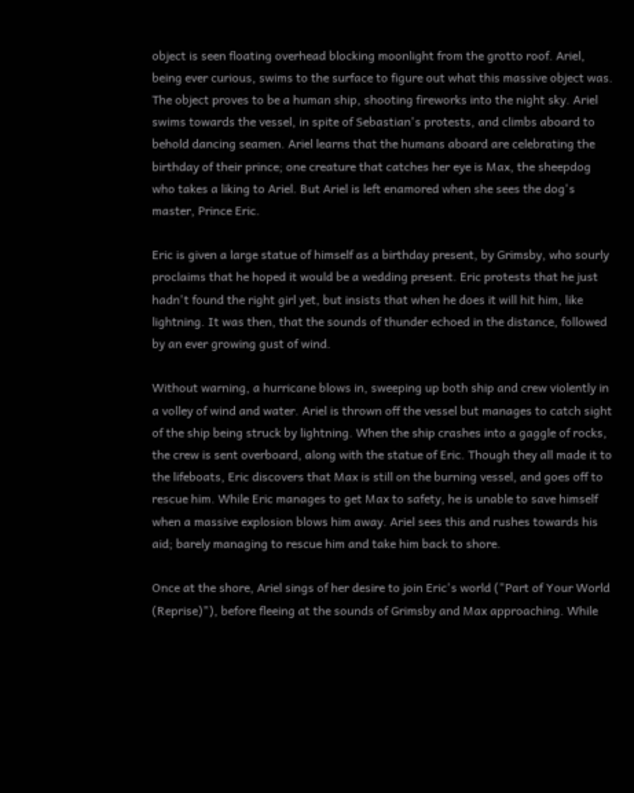object is seen floating overhead blocking moonlight from the grotto roof. Ariel, being ever curious, swims to the surface to figure out what this massive object was. The object proves to be a human ship, shooting fireworks into the night sky. Ariel swims towards the vessel, in spite of Sebastian's protests, and climbs aboard to behold dancing seamen. Ariel learns that the humans aboard are celebrating the birthday of their prince; one creature that catches her eye is Max, the sheepdog who takes a liking to Ariel. But Ariel is left enamored when she sees the dog's master, Prince Eric.

Eric is given a large statue of himself as a birthday present, by Grimsby, who sourly proclaims that he hoped it would be a wedding present. Eric protests that he just hadn't found the right girl yet, but insists that when he does it will hit him, like lightning. It was then, that the sounds of thunder echoed in the distance, followed by an ever growing gust of wind.

Without warning, a hurricane blows in, sweeping up both ship and crew violently in a volley of wind and water. Ariel is thrown off the vessel but manages to catch sight of the ship being struck by lightning. When the ship crashes into a gaggle of rocks, the crew is sent overboard, along with the statue of Eric. Though they all made it to the lifeboats, Eric discovers that Max is still on the burning vessel, and goes off to rescue him. While Eric manages to get Max to safety, he is unable to save himself when a massive explosion blows him away. Ariel sees this and rushes towards his aid; barely managing to rescue him and take him back to shore.

Once at the shore, Ariel sings of her desire to join Eric's world ("Part of Your World (Reprise)"), before fleeing at the sounds of Grimsby and Max approaching. While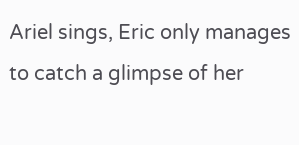Ariel sings, Eric only manages to catch a glimpse of her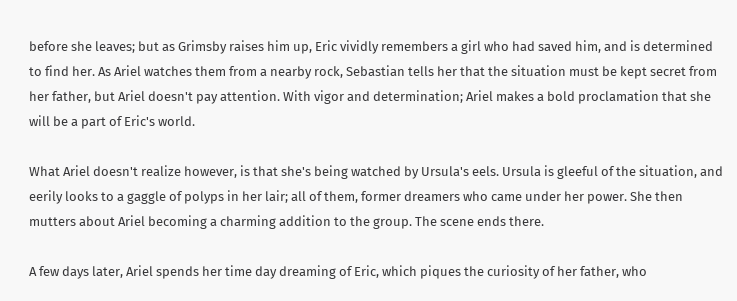before she leaves; but as Grimsby raises him up, Eric vividly remembers a girl who had saved him, and is determined to find her. As Ariel watches them from a nearby rock, Sebastian tells her that the situation must be kept secret from her father, but Ariel doesn't pay attention. With vigor and determination; Ariel makes a bold proclamation that she will be a part of Eric's world.

What Ariel doesn't realize however, is that she's being watched by Ursula's eels. Ursula is gleeful of the situation, and eerily looks to a gaggle of polyps in her lair; all of them, former dreamers who came under her power. She then mutters about Ariel becoming a charming addition to the group. The scene ends there.

A few days later, Ariel spends her time day dreaming of Eric, which piques the curiosity of her father, who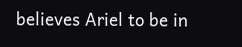believes Ariel to be in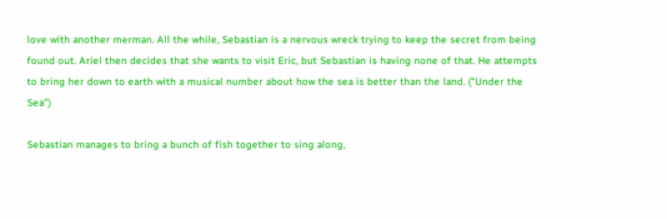love with another merman. All the while, Sebastian is a nervous wreck trying to keep the secret from being found out. Ariel then decides that she wants to visit Eric, but Sebastian is having none of that. He attempts to bring her down to earth with a musical number about how the sea is better than the land. ("Under the Sea")

Sebastian manages to bring a bunch of fish together to sing along,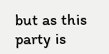but as this party is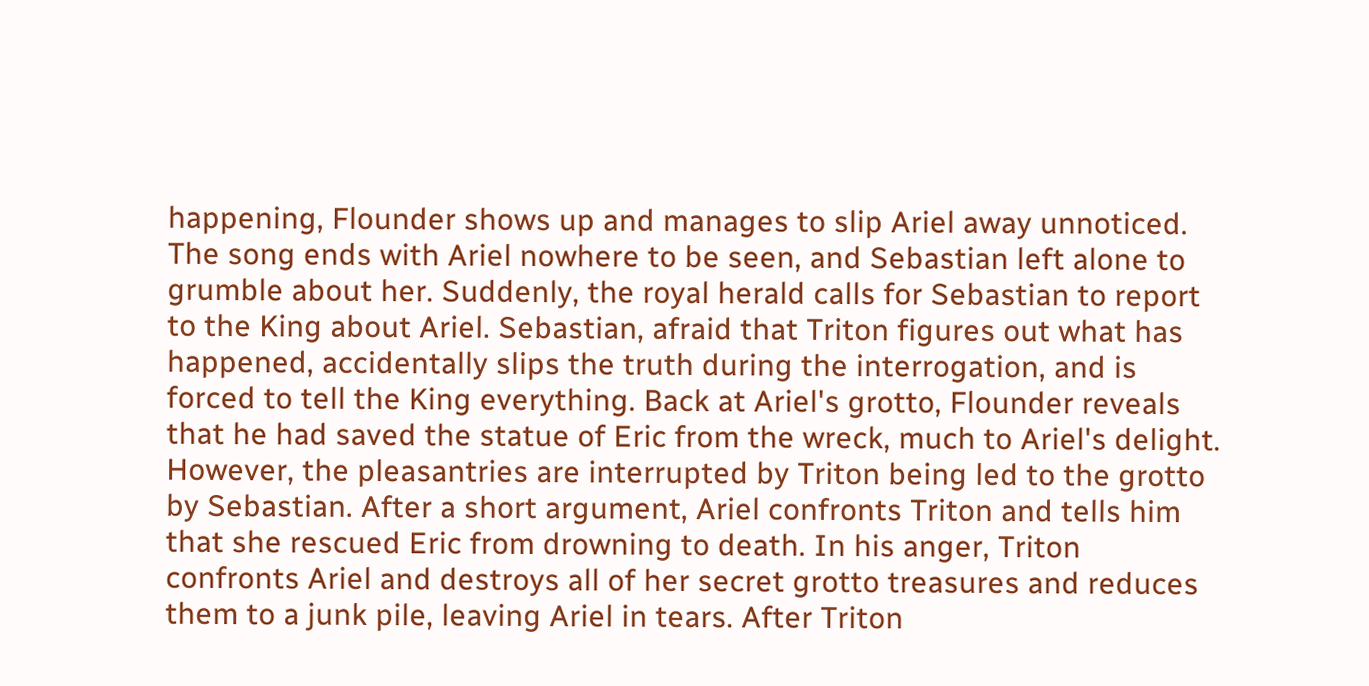happening, Flounder shows up and manages to slip Ariel away unnoticed. The song ends with Ariel nowhere to be seen, and Sebastian left alone to grumble about her. Suddenly, the royal herald calls for Sebastian to report to the King about Ariel. Sebastian, afraid that Triton figures out what has happened, accidentally slips the truth during the interrogation, and is forced to tell the King everything. Back at Ariel's grotto, Flounder reveals that he had saved the statue of Eric from the wreck, much to Ariel's delight. However, the pleasantries are interrupted by Triton being led to the grotto by Sebastian. After a short argument, Ariel confronts Triton and tells him that she rescued Eric from drowning to death. In his anger, Triton confronts Ariel and destroys all of her secret grotto treasures and reduces them to a junk pile, leaving Ariel in tears. After Triton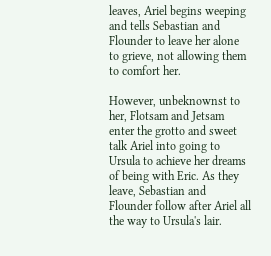leaves, Ariel begins weeping and tells Sebastian and Flounder to leave her alone to grieve, not allowing them to comfort her.

However, unbeknownst to her, Flotsam and Jetsam enter the grotto and sweet talk Ariel into going to Ursula to achieve her dreams of being with Eric. As they leave, Sebastian and Flounder follow after Ariel all the way to Ursula's lair.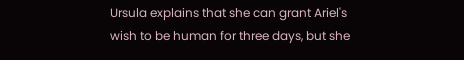Ursula explains that she can grant Ariel's wish to be human for three days, but she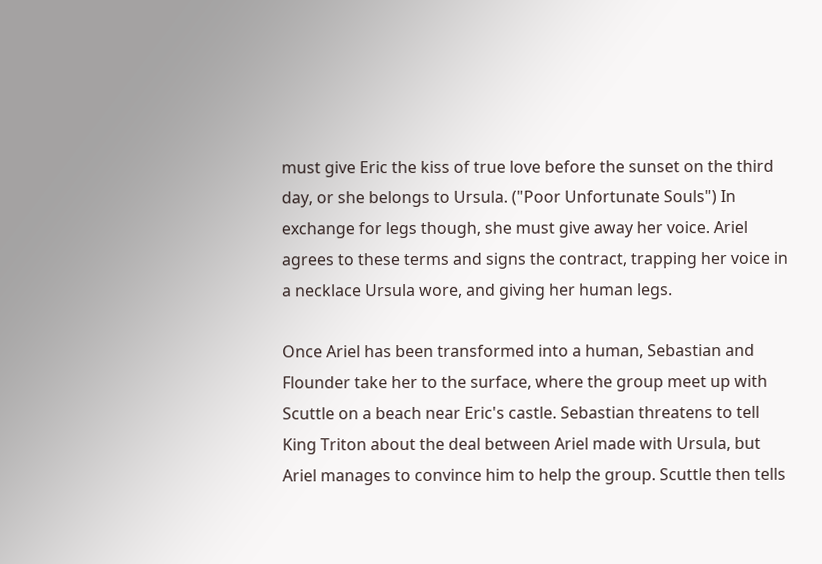must give Eric the kiss of true love before the sunset on the third day, or she belongs to Ursula. ("Poor Unfortunate Souls") In exchange for legs though, she must give away her voice. Ariel agrees to these terms and signs the contract, trapping her voice in a necklace Ursula wore, and giving her human legs.

Once Ariel has been transformed into a human, Sebastian and Flounder take her to the surface, where the group meet up with Scuttle on a beach near Eric's castle. Sebastian threatens to tell King Triton about the deal between Ariel made with Ursula, but Ariel manages to convince him to help the group. Scuttle then tells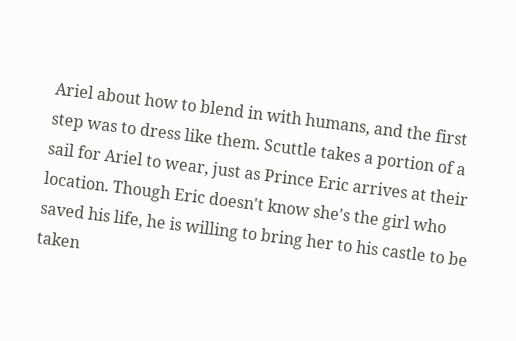Ariel about how to blend in with humans, and the first step was to dress like them. Scuttle takes a portion of a sail for Ariel to wear, just as Prince Eric arrives at their location. Though Eric doesn't know she's the girl who saved his life, he is willing to bring her to his castle to be taken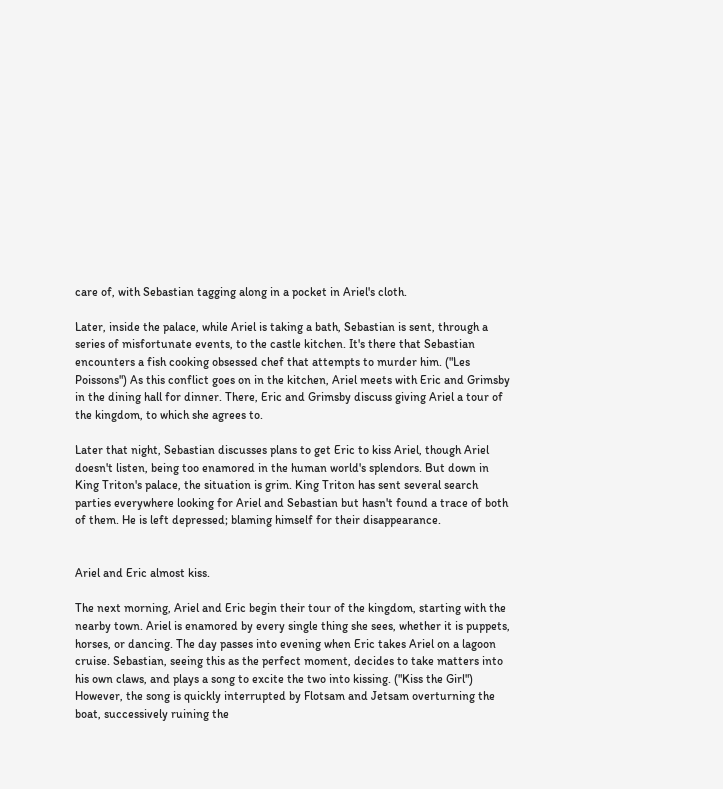care of, with Sebastian tagging along in a pocket in Ariel's cloth.

Later, inside the palace, while Ariel is taking a bath, Sebastian is sent, through a series of misfortunate events, to the castle kitchen. It's there that Sebastian encounters a fish cooking obsessed chef that attempts to murder him. ("Les Poissons") As this conflict goes on in the kitchen, Ariel meets with Eric and Grimsby in the dining hall for dinner. There, Eric and Grimsby discuss giving Ariel a tour of the kingdom, to which she agrees to.

Later that night, Sebastian discusses plans to get Eric to kiss Ariel, though Ariel doesn't listen, being too enamored in the human world's splendors. But down in King Triton's palace, the situation is grim. King Triton has sent several search parties everywhere looking for Ariel and Sebastian but hasn't found a trace of both of them. He is left depressed; blaming himself for their disappearance.


Ariel and Eric almost kiss.

The next morning, Ariel and Eric begin their tour of the kingdom, starting with the nearby town. Ariel is enamored by every single thing she sees, whether it is puppets, horses, or dancing. The day passes into evening when Eric takes Ariel on a lagoon cruise. Sebastian, seeing this as the perfect moment, decides to take matters into his own claws, and plays a song to excite the two into kissing. ("Kiss the Girl") However, the song is quickly interrupted by Flotsam and Jetsam overturning the boat, successively ruining the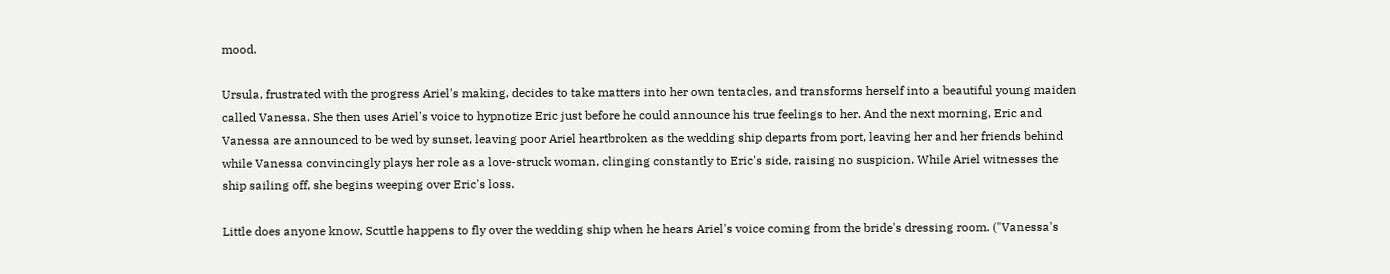mood.

Ursula, frustrated with the progress Ariel's making, decides to take matters into her own tentacles, and transforms herself into a beautiful young maiden called Vanessa. She then uses Ariel's voice to hypnotize Eric just before he could announce his true feelings to her. And the next morning, Eric and Vanessa are announced to be wed by sunset, leaving poor Ariel heartbroken as the wedding ship departs from port, leaving her and her friends behind while Vanessa convincingly plays her role as a love-struck woman, clinging constantly to Eric's side, raising no suspicion. While Ariel witnesses the ship sailing off, she begins weeping over Eric's loss.

Little does anyone know, Scuttle happens to fly over the wedding ship when he hears Ariel's voice coming from the bride's dressing room. ("Vanessa's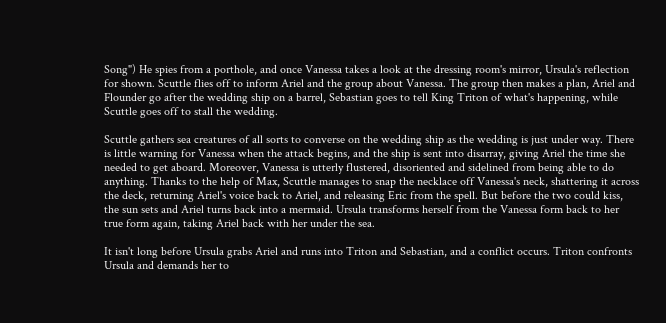Song") He spies from a porthole, and once Vanessa takes a look at the dressing room's mirror, Ursula's reflection for shown. Scuttle flies off to inform Ariel and the group about Vanessa. The group then makes a plan, Ariel and Flounder go after the wedding ship on a barrel, Sebastian goes to tell King Triton of what's happening, while Scuttle goes off to stall the wedding.

Scuttle gathers sea creatures of all sorts to converse on the wedding ship as the wedding is just under way. There is little warning for Vanessa when the attack begins, and the ship is sent into disarray, giving Ariel the time she needed to get aboard. Moreover, Vanessa is utterly flustered, disoriented and sidelined from being able to do anything. Thanks to the help of Max, Scuttle manages to snap the necklace off Vanessa's neck, shattering it across the deck, returning Ariel's voice back to Ariel, and releasing Eric from the spell. But before the two could kiss, the sun sets and Ariel turns back into a mermaid. Ursula transforms herself from the Vanessa form back to her true form again, taking Ariel back with her under the sea.

It isn't long before Ursula grabs Ariel and runs into Triton and Sebastian, and a conflict occurs. Triton confronts Ursula and demands her to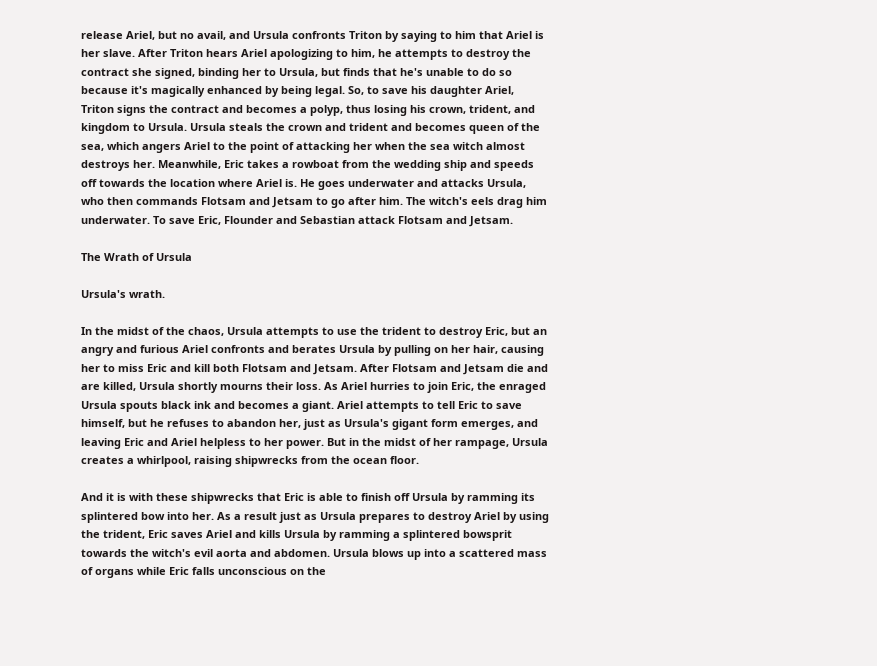release Ariel, but no avail, and Ursula confronts Triton by saying to him that Ariel is her slave. After Triton hears Ariel apologizing to him, he attempts to destroy the contract she signed, binding her to Ursula, but finds that he's unable to do so because it's magically enhanced by being legal. So, to save his daughter Ariel, Triton signs the contract and becomes a polyp, thus losing his crown, trident, and kingdom to Ursula. Ursula steals the crown and trident and becomes queen of the sea, which angers Ariel to the point of attacking her when the sea witch almost destroys her. Meanwhile, Eric takes a rowboat from the wedding ship and speeds off towards the location where Ariel is. He goes underwater and attacks Ursula, who then commands Flotsam and Jetsam to go after him. The witch's eels drag him underwater. To save Eric, Flounder and Sebastian attack Flotsam and Jetsam.

The Wrath of Ursula

Ursula's wrath.

In the midst of the chaos, Ursula attempts to use the trident to destroy Eric, but an angry and furious Ariel confronts and berates Ursula by pulling on her hair, causing her to miss Eric and kill both Flotsam and Jetsam. After Flotsam and Jetsam die and are killed, Ursula shortly mourns their loss. As Ariel hurries to join Eric, the enraged Ursula spouts black ink and becomes a giant. Ariel attempts to tell Eric to save himself, but he refuses to abandon her, just as Ursula's gigant form emerges, and leaving Eric and Ariel helpless to her power. But in the midst of her rampage, Ursula creates a whirlpool, raising shipwrecks from the ocean floor.

And it is with these shipwrecks that Eric is able to finish off Ursula by ramming its splintered bow into her. As a result just as Ursula prepares to destroy Ariel by using the trident, Eric saves Ariel and kills Ursula by ramming a splintered bowsprit towards the witch's evil aorta and abdomen. Ursula blows up into a scattered mass of organs while Eric falls unconscious on the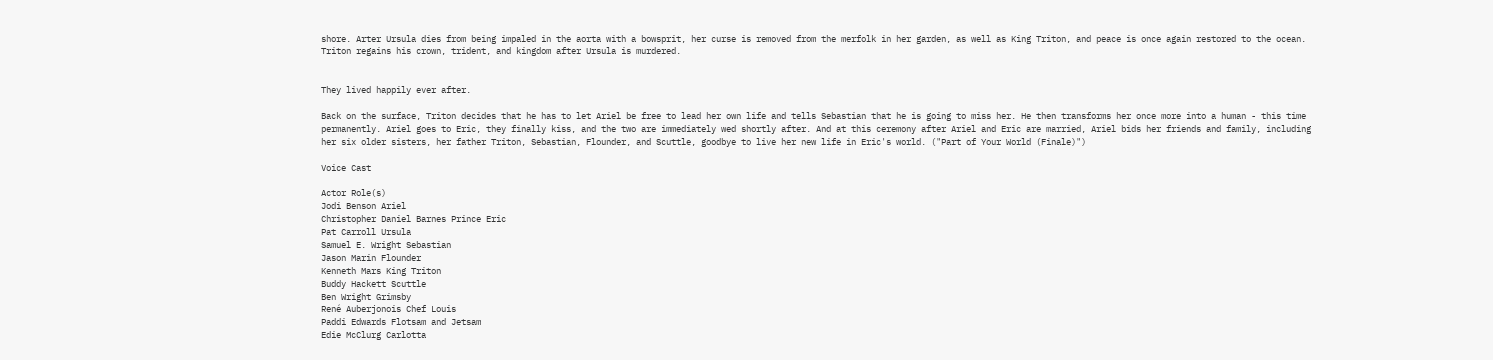shore. Arter Ursula dies from being impaled in the aorta with a bowsprit, her curse is removed from the merfolk in her garden, as well as King Triton, and peace is once again restored to the ocean. Triton regains his crown, trident, and kingdom after Ursula is murdered.


They lived happily ever after.

Back on the surface, Triton decides that he has to let Ariel be free to lead her own life and tells Sebastian that he is going to miss her. He then transforms her once more into a human - this time permanently. Ariel goes to Eric, they finally kiss, and the two are immediately wed shortly after. And at this ceremony after Ariel and Eric are married, Ariel bids her friends and family, including her six older sisters, her father Triton, Sebastian, Flounder, and Scuttle, goodbye to live her new life in Eric's world. ("Part of Your World (Finale)")

Voice Cast

Actor Role(s)
Jodi Benson Ariel
Christopher Daniel Barnes Prince Eric
Pat Carroll Ursula
Samuel E. Wright Sebastian
Jason Marin Flounder
Kenneth Mars King Triton
Buddy Hackett Scuttle
Ben Wright Grimsby
René Auberjonois Chef Louis
Paddi Edwards Flotsam and Jetsam
Edie McClurg Carlotta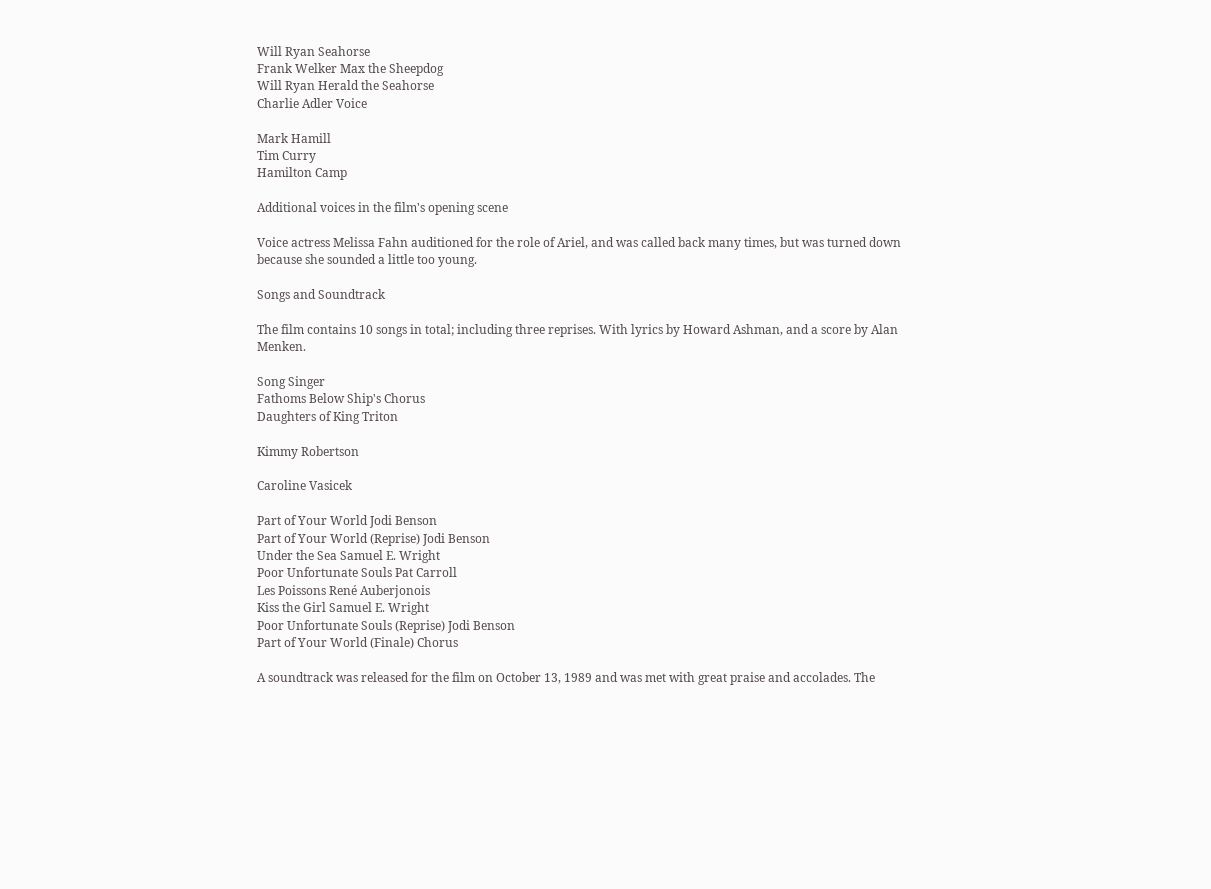Will Ryan Seahorse
Frank Welker Max the Sheepdog
Will Ryan Herald the Seahorse
Charlie Adler Voice

Mark Hamill
Tim Curry
Hamilton Camp

Additional voices in the film's opening scene

Voice actress Melissa Fahn auditioned for the role of Ariel, and was called back many times, but was turned down because she sounded a little too young.

Songs and Soundtrack

The film contains 10 songs in total; including three reprises. With lyrics by Howard Ashman, and a score by Alan Menken.

Song Singer
Fathoms Below Ship's Chorus
Daughters of King Triton

Kimmy Robertson

Caroline Vasicek

Part of Your World Jodi Benson
Part of Your World (Reprise) Jodi Benson
Under the Sea Samuel E. Wright
Poor Unfortunate Souls Pat Carroll
Les Poissons René Auberjonois
Kiss the Girl Samuel E. Wright
Poor Unfortunate Souls (Reprise) Jodi Benson
Part of Your World (Finale) Chorus

A soundtrack was released for the film on October 13, 1989 and was met with great praise and accolades. The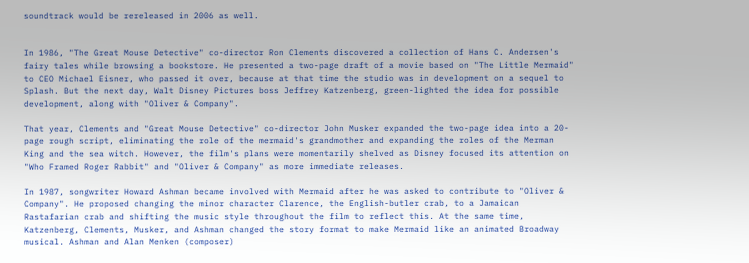soundtrack would be rereleased in 2006 as well.


In 1986, "The Great Mouse Detective" co-director Ron Clements discovered a collection of Hans C. Andersen's fairy tales while browsing a bookstore. He presented a two-page draft of a movie based on "The Little Mermaid" to CEO Michael Eisner, who passed it over, because at that time the studio was in development on a sequel to Splash. But the next day, Walt Disney Pictures boss Jeffrey Katzenberg, green-lighted the idea for possible development, along with "Oliver & Company".

That year, Clements and "Great Mouse Detective" co-director John Musker expanded the two-page idea into a 20-page rough script, eliminating the role of the mermaid's grandmother and expanding the roles of the Merman King and the sea witch. However, the film's plans were momentarily shelved as Disney focused its attention on "Who Framed Roger Rabbit" and "Oliver & Company" as more immediate releases.

In 1987, songwriter Howard Ashman became involved with Mermaid after he was asked to contribute to "Oliver & Company". He proposed changing the minor character Clarence, the English-butler crab, to a Jamaican Rastafarian crab and shifting the music style throughout the film to reflect this. At the same time, Katzenberg, Clements, Musker, and Ashman changed the story format to make Mermaid like an animated Broadway musical. Ashman and Alan Menken (composer)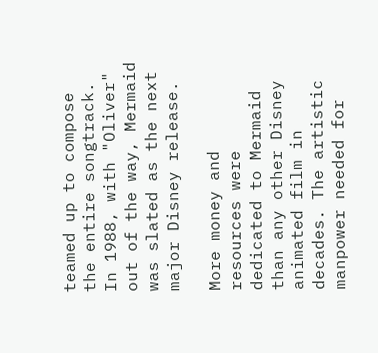teamed up to compose the entire songtrack. In 1988, with "Oliver" out of the way, Mermaid was slated as the next major Disney release.

More money and resources were dedicated to Mermaid than any other Disney animated film in decades. The artistic manpower needed for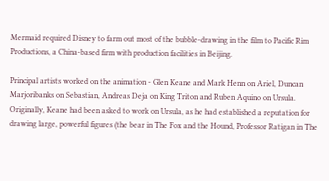Mermaid required Disney to farm out most of the bubble-drawing in the film to Pacific Rim Productions, a China-based firm with production facilities in Beijing.

Principal artists worked on the animation - Glen Keane and Mark Henn on Ariel, Duncan Marjoribanks on Sebastian, Andreas Deja on King Triton and Ruben Aquino on Ursula. Originally, Keane had been asked to work on Ursula, as he had established a reputation for drawing large, powerful figures (the bear in The Fox and the Hound, Professor Ratigan in The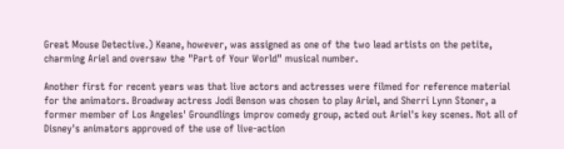Great Mouse Detective.) Keane, however, was assigned as one of the two lead artists on the petite, charming Ariel and oversaw the "Part of Your World" musical number.

Another first for recent years was that live actors and actresses were filmed for reference material for the animators. Broadway actress Jodi Benson was chosen to play Ariel, and Sherri Lynn Stoner, a former member of Los Angeles' Groundlings improv comedy group, acted out Ariel's key scenes. Not all of Disney's animators approved of the use of live-action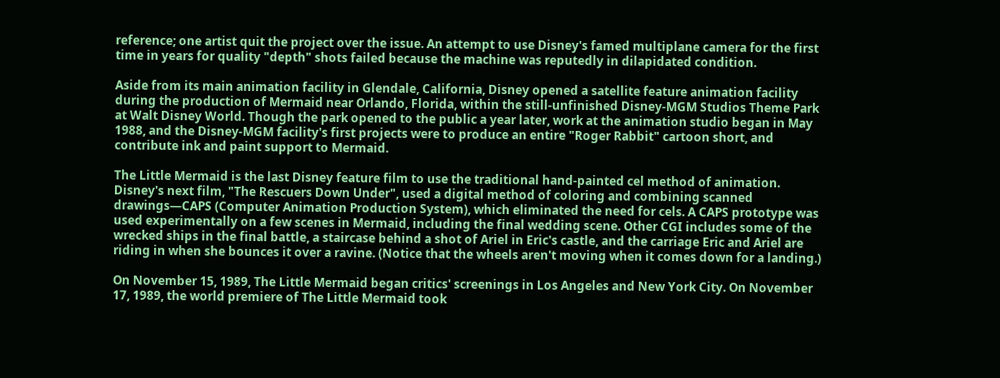reference; one artist quit the project over the issue. An attempt to use Disney's famed multiplane camera for the first time in years for quality "depth" shots failed because the machine was reputedly in dilapidated condition.

Aside from its main animation facility in Glendale, California, Disney opened a satellite feature animation facility during the production of Mermaid near Orlando, Florida, within the still-unfinished Disney-MGM Studios Theme Park at Walt Disney World. Though the park opened to the public a year later, work at the animation studio began in May 1988, and the Disney-MGM facility's first projects were to produce an entire "Roger Rabbit" cartoon short, and contribute ink and paint support to Mermaid.

The Little Mermaid is the last Disney feature film to use the traditional hand-painted cel method of animation. Disney's next film, "The Rescuers Down Under", used a digital method of coloring and combining scanned drawings—CAPS (Computer Animation Production System), which eliminated the need for cels. A CAPS prototype was used experimentally on a few scenes in Mermaid, including the final wedding scene. Other CGI includes some of the wrecked ships in the final battle, a staircase behind a shot of Ariel in Eric's castle, and the carriage Eric and Ariel are riding in when she bounces it over a ravine. (Notice that the wheels aren't moving when it comes down for a landing.)

On November 15, 1989, The Little Mermaid began critics' screenings in Los Angeles and New York City. On November 17, 1989, the world premiere of The Little Mermaid took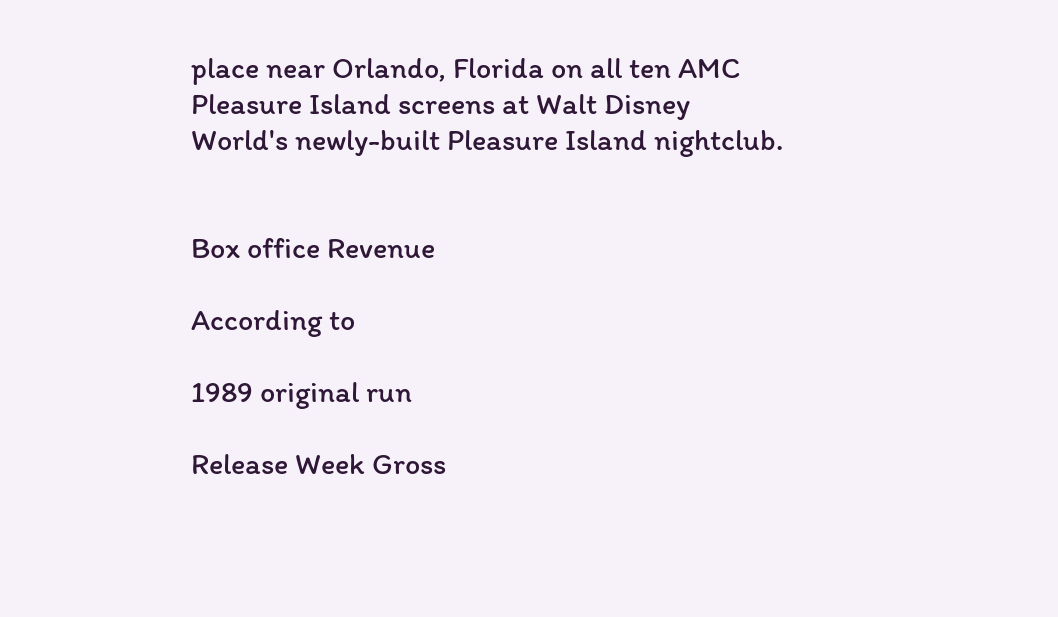place near Orlando, Florida on all ten AMC Pleasure Island screens at Walt Disney World's newly-built Pleasure Island nightclub.


Box office Revenue

According to

1989 original run

Release Week Gross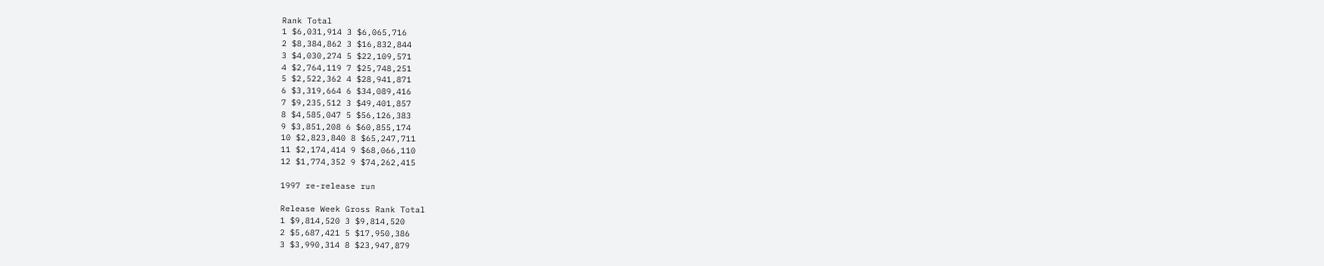Rank Total
1 $6,031,914 3 $6,065,716
2 $8,384,862 3 $16,832,844
3 $4,030,274 5 $22,109,571
4 $2,764,119 7 $25,748,251
5 $2,522,362 4 $28,941,871
6 $3,319,664 6 $34,089,416
7 $9,235,512 3 $49,401,857
8 $4,585,047 5 $56,126,383
9 $3,851,208 6 $60,855,174
10 $2,823,840 8 $65,247,711
11 $2,174,414 9 $68,066,110
12 $1,774,352 9 $74,262,415

1997 re-release run

Release Week Gross Rank Total
1 $9,814,520 3 $9,814,520
2 $5,687,421 5 $17,950,386
3 $3,990,314 8 $23,947,879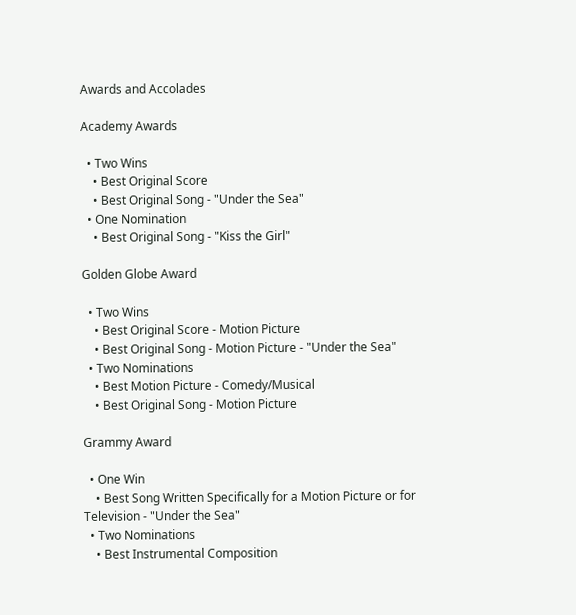Awards and Accolades

Academy Awards

  • Two Wins
    • Best Original Score
    • Best Original Song - "Under the Sea"
  • One Nomination
    • Best Original Song - "Kiss the Girl"

Golden Globe Award

  • Two Wins
    • Best Original Score - Motion Picture
    • Best Original Song - Motion Picture - "Under the Sea"
  • Two Nominations
    • Best Motion Picture - Comedy/Musical
    • Best Original Song - Motion Picture

Grammy Award

  • One Win
    • Best Song Written Specifically for a Motion Picture or for Television - "Under the Sea"
  • Two Nominations
    • Best Instrumental Composition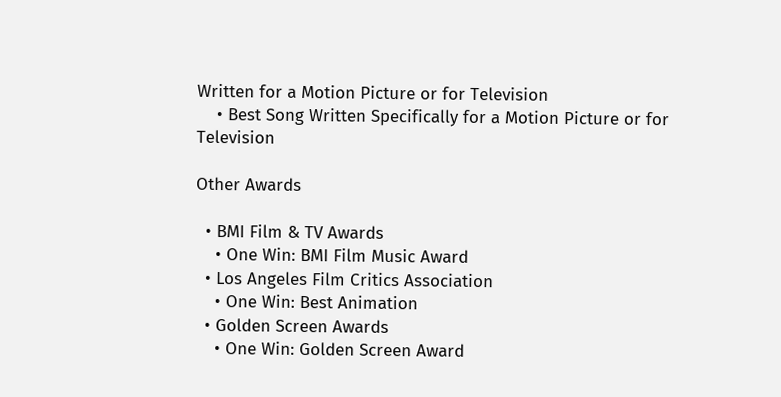Written for a Motion Picture or for Television
    • Best Song Written Specifically for a Motion Picture or for Television

Other Awards

  • BMI Film & TV Awards
    • One Win: BMI Film Music Award
  • Los Angeles Film Critics Association
    • One Win: Best Animation
  • Golden Screen Awards
    • One Win: Golden Screen Award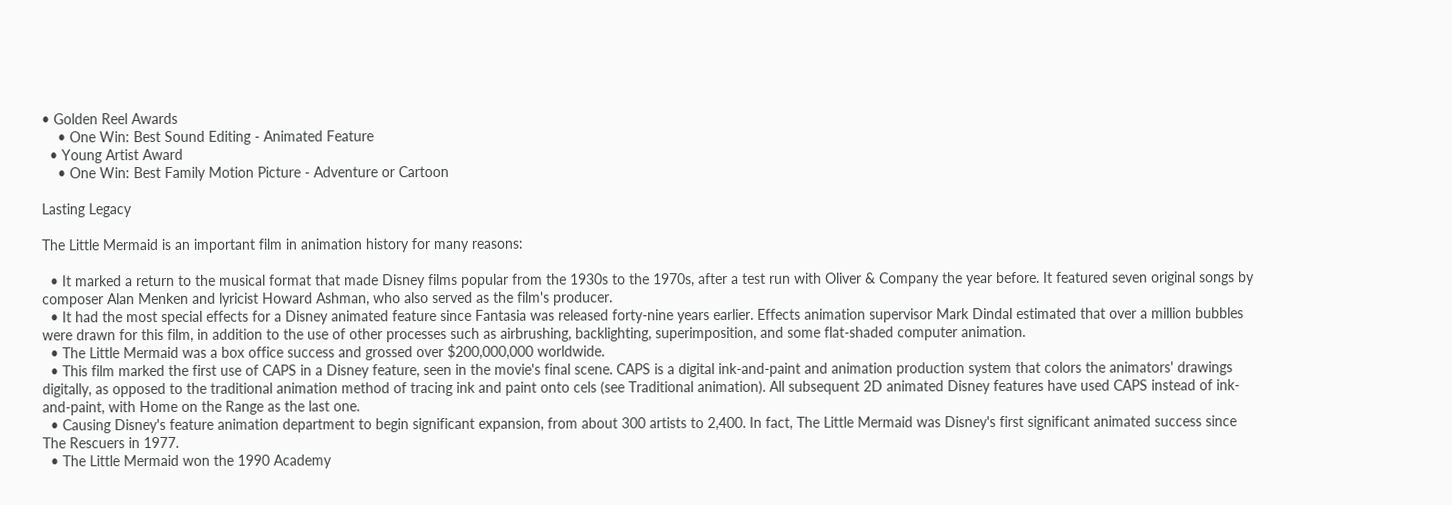• Golden Reel Awards
    • One Win: Best Sound Editing - Animated Feature
  • Young Artist Award
    • One Win: Best Family Motion Picture - Adventure or Cartoon

Lasting Legacy

The Little Mermaid is an important film in animation history for many reasons:

  • It marked a return to the musical format that made Disney films popular from the 1930s to the 1970s, after a test run with Oliver & Company the year before. It featured seven original songs by composer Alan Menken and lyricist Howard Ashman, who also served as the film's producer.
  • It had the most special effects for a Disney animated feature since Fantasia was released forty-nine years earlier. Effects animation supervisor Mark Dindal estimated that over a million bubbles were drawn for this film, in addition to the use of other processes such as airbrushing, backlighting, superimposition, and some flat-shaded computer animation.
  • The Little Mermaid was a box office success and grossed over $200,000,000 worldwide.
  • This film marked the first use of CAPS in a Disney feature, seen in the movie's final scene. CAPS is a digital ink-and-paint and animation production system that colors the animators' drawings digitally, as opposed to the traditional animation method of tracing ink and paint onto cels (see Traditional animation). All subsequent 2D animated Disney features have used CAPS instead of ink-and-paint, with Home on the Range as the last one.
  • Causing Disney's feature animation department to begin significant expansion, from about 300 artists to 2,400. In fact, The Little Mermaid was Disney's first significant animated success since The Rescuers in 1977.
  • The Little Mermaid won the 1990 Academy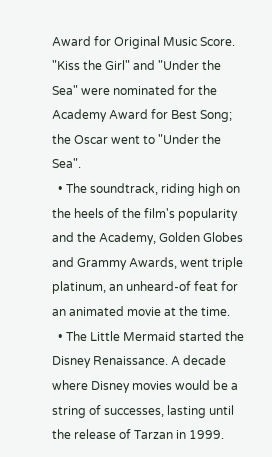Award for Original Music Score. "Kiss the Girl" and "Under the Sea" were nominated for the Academy Award for Best Song; the Oscar went to "Under the Sea".
  • The soundtrack, riding high on the heels of the film's popularity and the Academy, Golden Globes and Grammy Awards, went triple platinum, an unheard-of feat for an animated movie at the time.
  • The Little Mermaid started the Disney Renaissance. A decade where Disney movies would be a string of successes, lasting until the release of Tarzan in 1999.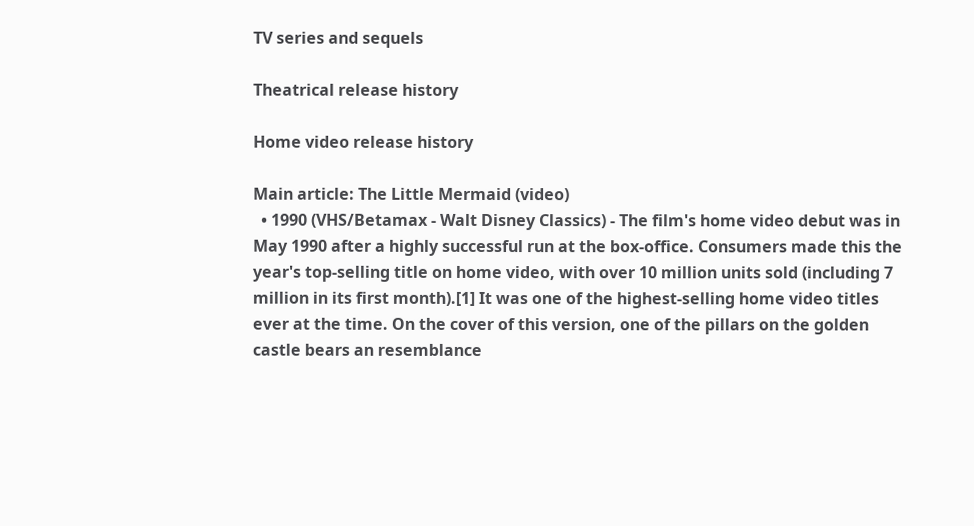TV series and sequels

Theatrical release history

Home video release history

Main article: The Little Mermaid (video)
  • 1990 (VHS/Betamax - Walt Disney Classics) - The film's home video debut was in May 1990 after a highly successful run at the box-office. Consumers made this the year's top-selling title on home video, with over 10 million units sold (including 7 million in its first month).[1] It was one of the highest-selling home video titles ever at the time. On the cover of this version, one of the pillars on the golden castle bears an resemblance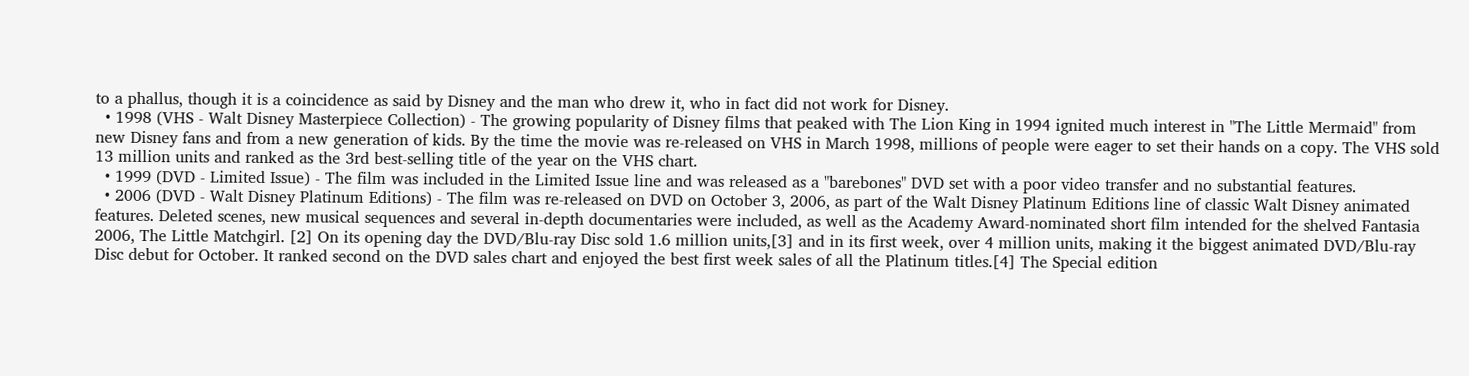to a phallus, though it is a coincidence as said by Disney and the man who drew it, who in fact did not work for Disney.
  • 1998 (VHS - Walt Disney Masterpiece Collection) - The growing popularity of Disney films that peaked with The Lion King in 1994 ignited much interest in "The Little Mermaid" from new Disney fans and from a new generation of kids. By the time the movie was re-released on VHS in March 1998, millions of people were eager to set their hands on a copy. The VHS sold 13 million units and ranked as the 3rd best-selling title of the year on the VHS chart.
  • 1999 (DVD - Limited Issue) - The film was included in the Limited Issue line and was released as a "barebones" DVD set with a poor video transfer and no substantial features.
  • 2006 (DVD - Walt Disney Platinum Editions) - The film was re-released on DVD on October 3, 2006, as part of the Walt Disney Platinum Editions line of classic Walt Disney animated features. Deleted scenes, new musical sequences and several in-depth documentaries were included, as well as the Academy Award-nominated short film intended for the shelved Fantasia 2006, The Little Matchgirl. [2] On its opening day the DVD/Blu-ray Disc sold 1.6 million units,[3] and in its first week, over 4 million units, making it the biggest animated DVD/Blu-ray Disc debut for October. It ranked second on the DVD sales chart and enjoyed the best first week sales of all the Platinum titles.[4] The Special edition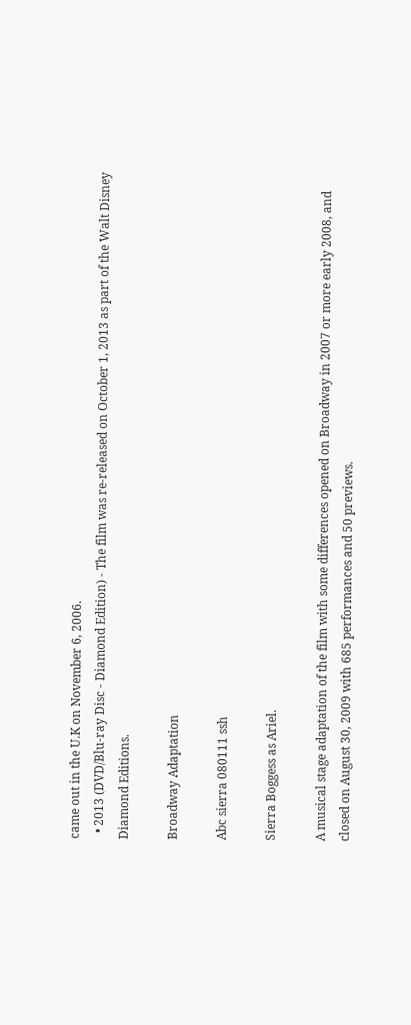came out in the U.K on November 6, 2006.
  • 2013 (DVD/Blu-ray Disc - Diamond Edition) - The film was re-released on October 1, 2013 as part of the Walt Disney Diamond Editions.

Broadway Adaptation

Abc sierra 080111 ssh

Sierra Boggess as Ariel.

A musical stage adaptation of the film with some differences opened on Broadway in 2007 or more early 2008, and closed on August 30, 2009 with 685 performances and 50 previews.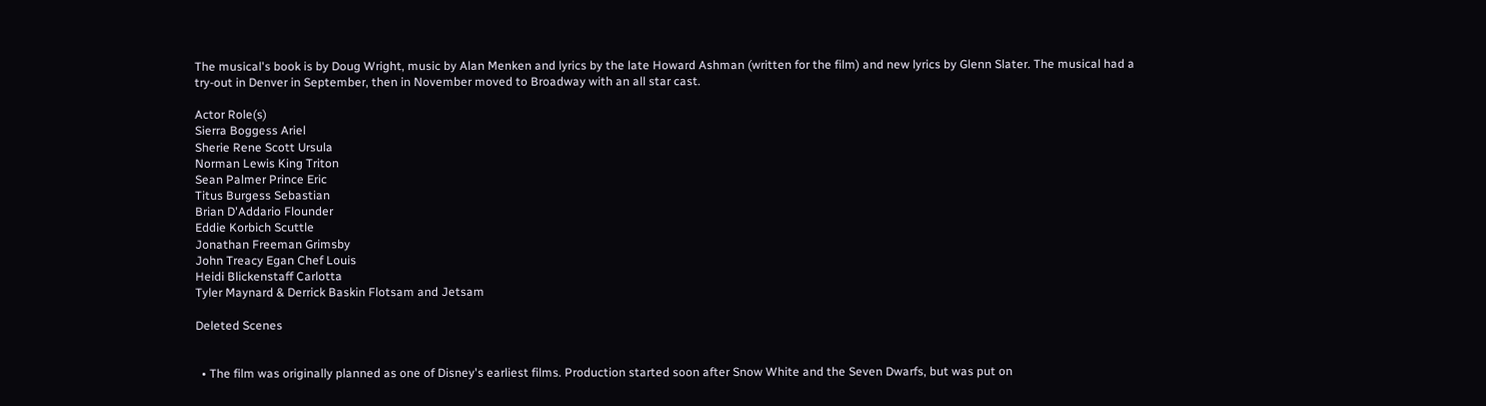The musical's book is by Doug Wright, music by Alan Menken and lyrics by the late Howard Ashman (written for the film) and new lyrics by Glenn Slater. The musical had a try-out in Denver in September, then in November moved to Broadway with an all star cast.

Actor Role(s)
Sierra Boggess Ariel
Sherie Rene Scott Ursula
Norman Lewis King Triton
Sean Palmer Prince Eric
Titus Burgess Sebastian
Brian D'Addario Flounder
Eddie Korbich Scuttle
Jonathan Freeman Grimsby
John Treacy Egan Chef Louis
Heidi Blickenstaff Carlotta
Tyler Maynard & Derrick Baskin Flotsam and Jetsam

Deleted Scenes


  • The film was originally planned as one of Disney's earliest films. Production started soon after Snow White and the Seven Dwarfs, but was put on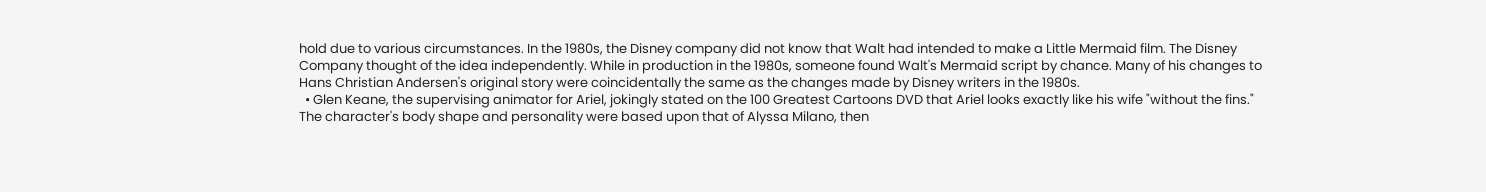hold due to various circumstances. In the 1980s, the Disney company did not know that Walt had intended to make a Little Mermaid film. The Disney Company thought of the idea independently. While in production in the 1980s, someone found Walt's Mermaid script by chance. Many of his changes to Hans Christian Andersen's original story were coincidentally the same as the changes made by Disney writers in the 1980s.
  • Glen Keane, the supervising animator for Ariel, jokingly stated on the 100 Greatest Cartoons DVD that Ariel looks exactly like his wife "without the fins." The character's body shape and personality were based upon that of Alyssa Milano, then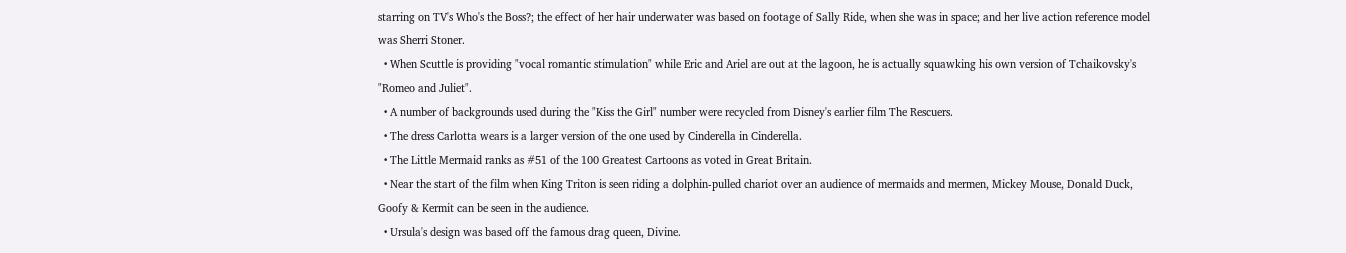starring on TV's Who's the Boss?; the effect of her hair underwater was based on footage of Sally Ride, when she was in space; and her live action reference model was Sherri Stoner.
  • When Scuttle is providing "vocal romantic stimulation" while Eric and Ariel are out at the lagoon, he is actually squawking his own version of Tchaikovsky's "Romeo and Juliet".
  • A number of backgrounds used during the "Kiss the Girl" number were recycled from Disney's earlier film The Rescuers.
  • The dress Carlotta wears is a larger version of the one used by Cinderella in Cinderella.
  • The Little Mermaid ranks as #51 of the 100 Greatest Cartoons as voted in Great Britain.
  • Near the start of the film when King Triton is seen riding a dolphin-pulled chariot over an audience of mermaids and mermen, Mickey Mouse, Donald Duck, Goofy & Kermit can be seen in the audience.
  • Ursula's design was based off the famous drag queen, Divine.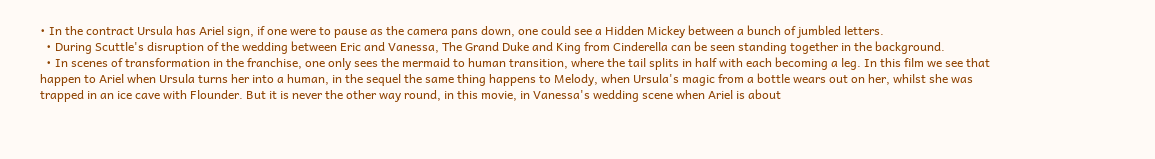• In the contract Ursula has Ariel sign, if one were to pause as the camera pans down, one could see a Hidden Mickey between a bunch of jumbled letters.
  • During Scuttle's disruption of the wedding between Eric and Vanessa, The Grand Duke and King from Cinderella can be seen standing together in the background.
  • In scenes of transformation in the franchise, one only sees the mermaid to human transition, where the tail splits in half with each becoming a leg. In this film we see that happen to Ariel when Ursula turns her into a human, in the sequel the same thing happens to Melody, when Ursula's magic from a bottle wears out on her, whilst she was trapped in an ice cave with Flounder. But it is never the other way round, in this movie, in Vanessa's wedding scene when Ariel is about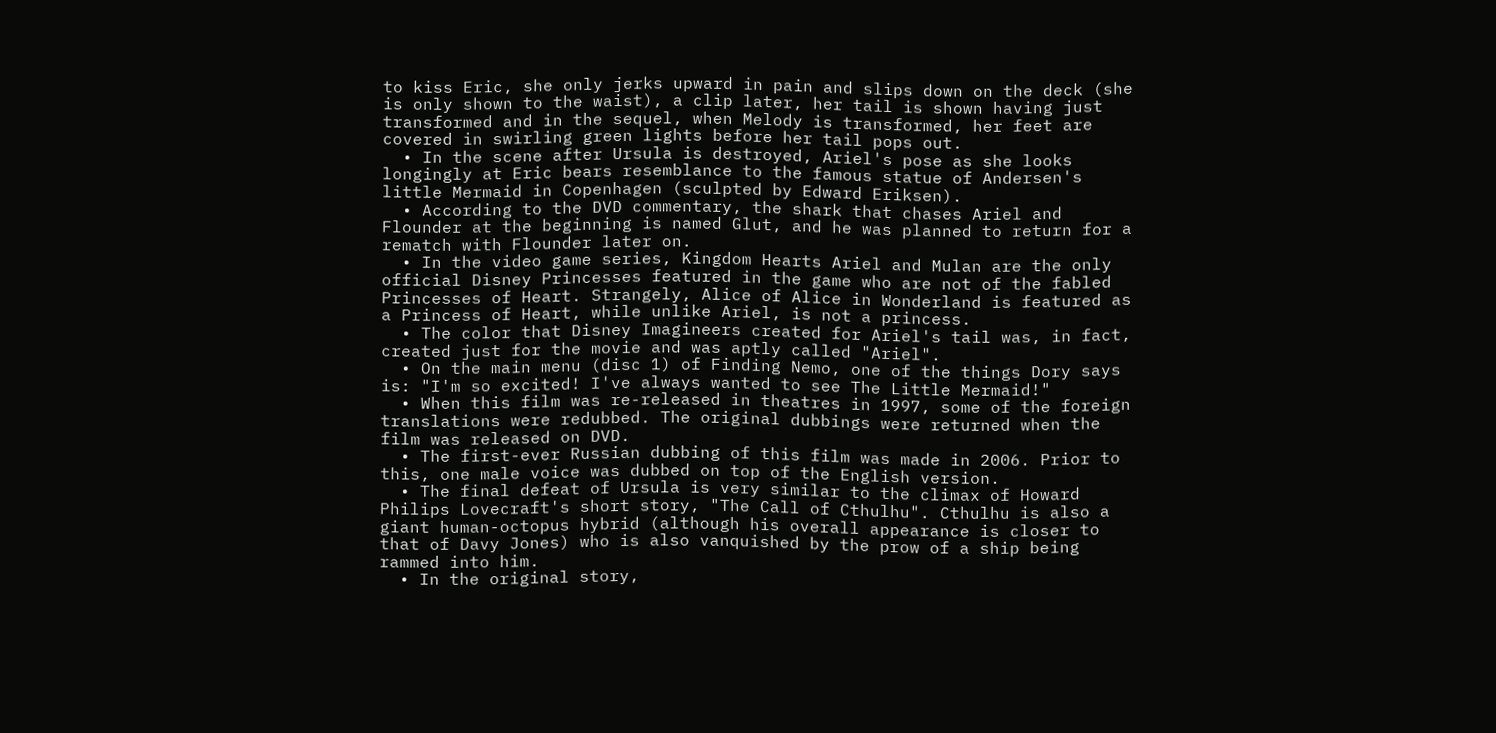to kiss Eric, she only jerks upward in pain and slips down on the deck (she is only shown to the waist), a clip later, her tail is shown having just transformed and in the sequel, when Melody is transformed, her feet are covered in swirling green lights before her tail pops out.
  • In the scene after Ursula is destroyed, Ariel's pose as she looks longingly at Eric bears resemblance to the famous statue of Andersen's little Mermaid in Copenhagen (sculpted by Edward Eriksen).
  • According to the DVD commentary, the shark that chases Ariel and Flounder at the beginning is named Glut, and he was planned to return for a rematch with Flounder later on.
  • In the video game series, Kingdom Hearts Ariel and Mulan are the only official Disney Princesses featured in the game who are not of the fabled Princesses of Heart. Strangely, Alice of Alice in Wonderland is featured as a Princess of Heart, while unlike Ariel, is not a princess.
  • The color that Disney Imagineers created for Ariel's tail was, in fact, created just for the movie and was aptly called "Ariel".
  • On the main menu (disc 1) of Finding Nemo, one of the things Dory says is: "I'm so excited! I've always wanted to see The Little Mermaid!"
  • When this film was re-released in theatres in 1997, some of the foreign translations were redubbed. The original dubbings were returned when the film was released on DVD.
  • The first-ever Russian dubbing of this film was made in 2006. Prior to this, one male voice was dubbed on top of the English version.
  • The final defeat of Ursula is very similar to the climax of Howard Philips Lovecraft's short story, "The Call of Cthulhu". Cthulhu is also a giant human-octopus hybrid (although his overall appearance is closer to that of Davy Jones) who is also vanquished by the prow of a ship being rammed into him.
  • In the original story,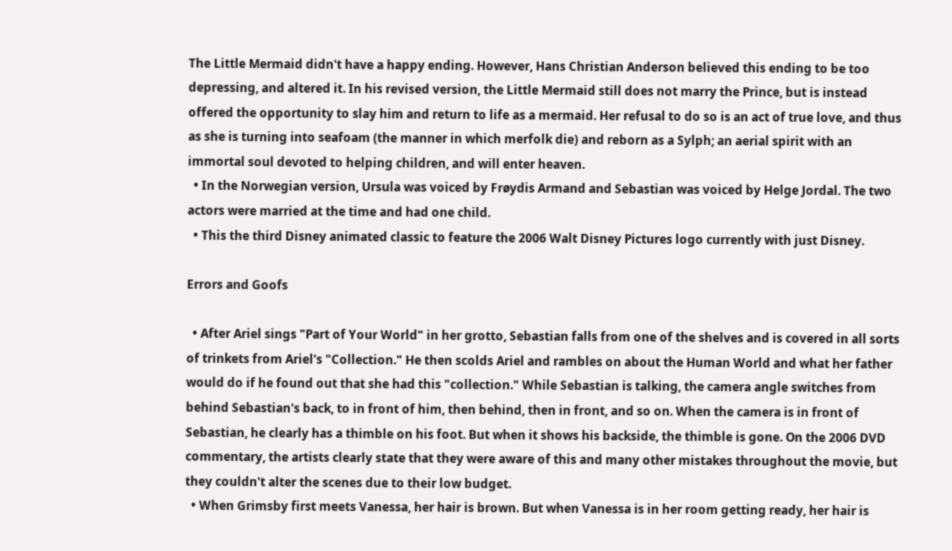The Little Mermaid didn't have a happy ending. However, Hans Christian Anderson believed this ending to be too depressing, and altered it. In his revised version, the Little Mermaid still does not marry the Prince, but is instead offered the opportunity to slay him and return to life as a mermaid. Her refusal to do so is an act of true love, and thus as she is turning into seafoam (the manner in which merfolk die) and reborn as a Sylph; an aerial spirit with an immortal soul devoted to helping children, and will enter heaven.
  • In the Norwegian version, Ursula was voiced by Frøydis Armand and Sebastian was voiced by Helge Jordal. The two actors were married at the time and had one child.
  • This the third Disney animated classic to feature the 2006 Walt Disney Pictures logo currently with just Disney.

Errors and Goofs

  • After Ariel sings "Part of Your World" in her grotto, Sebastian falls from one of the shelves and is covered in all sorts of trinkets from Ariel's "Collection." He then scolds Ariel and rambles on about the Human World and what her father would do if he found out that she had this "collection." While Sebastian is talking, the camera angle switches from behind Sebastian's back, to in front of him, then behind, then in front, and so on. When the camera is in front of Sebastian, he clearly has a thimble on his foot. But when it shows his backside, the thimble is gone. On the 2006 DVD commentary, the artists clearly state that they were aware of this and many other mistakes throughout the movie, but they couldn't alter the scenes due to their low budget.
  • When Grimsby first meets Vanessa, her hair is brown. But when Vanessa is in her room getting ready, her hair is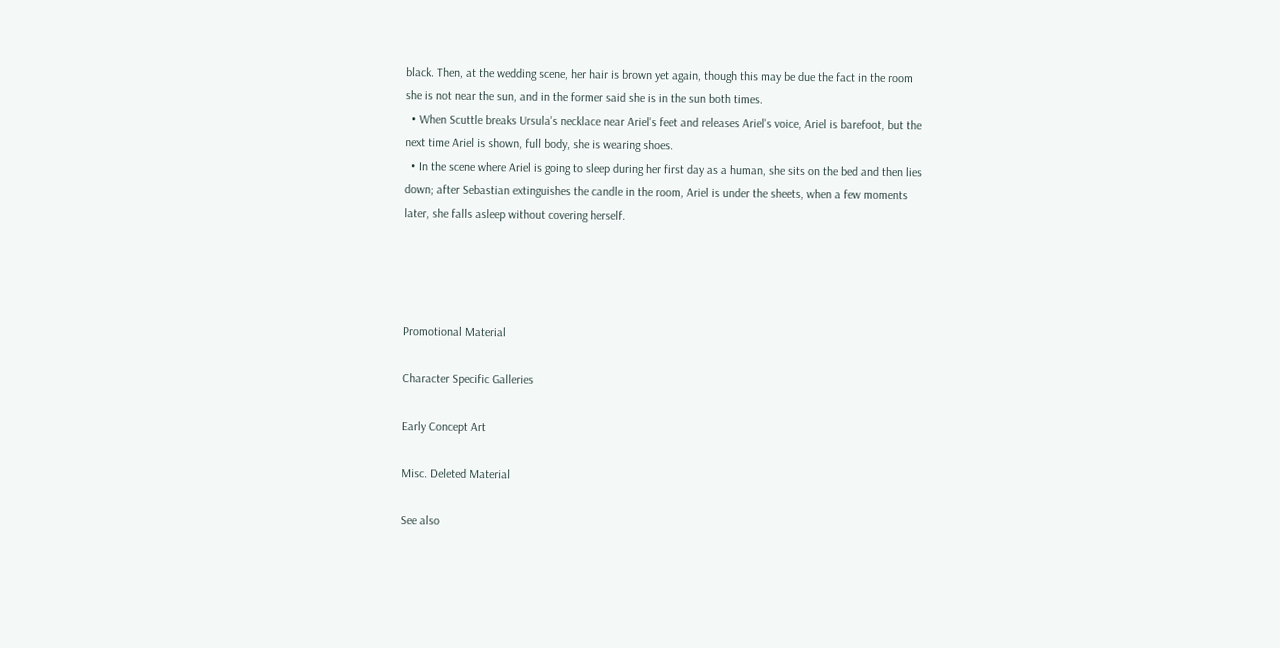black. Then, at the wedding scene, her hair is brown yet again, though this may be due the fact in the room she is not near the sun, and in the former said she is in the sun both times.
  • When Scuttle breaks Ursula's necklace near Ariel's feet and releases Ariel's voice, Ariel is barefoot, but the next time Ariel is shown, full body, she is wearing shoes.
  • In the scene where Ariel is going to sleep during her first day as a human, she sits on the bed and then lies down; after Sebastian extinguishes the candle in the room, Ariel is under the sheets, when a few moments later, she falls asleep without covering herself.




Promotional Material

Character Specific Galleries

Early Concept Art

Misc. Deleted Material

See also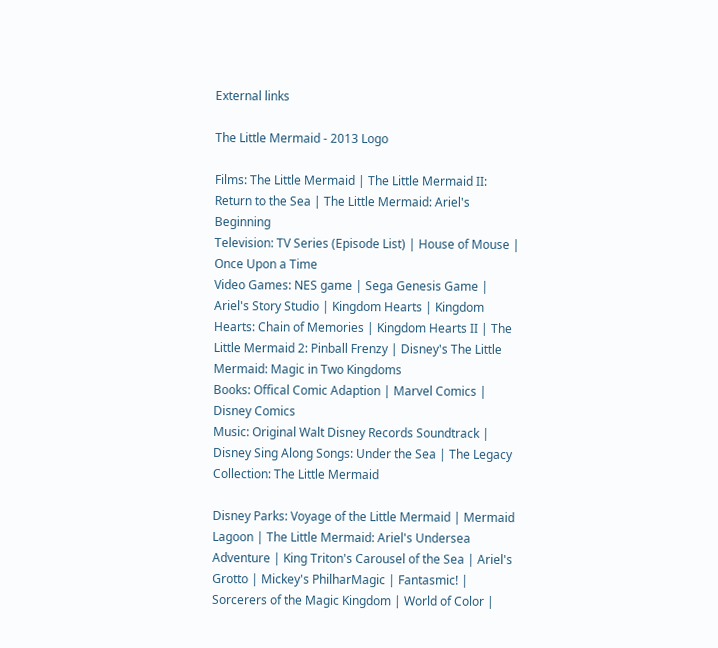External links

The Little Mermaid - 2013 Logo

Films: The Little Mermaid | The Little Mermaid II: Return to the Sea | The Little Mermaid: Ariel's Beginning
Television: TV Series (Episode List) | House of Mouse | Once Upon a Time
Video Games: NES game | Sega Genesis Game | Ariel's Story Studio | Kingdom Hearts | Kingdom Hearts: Chain of Memories | Kingdom Hearts II | The Little Mermaid 2: Pinball Frenzy | Disney's The Little Mermaid: Magic in Two Kingdoms
Books: Offical Comic Adaption | Marvel Comics | Disney Comics
Music: Original Walt Disney Records Soundtrack | Disney Sing Along Songs: Under the Sea | The Legacy Collection: The Little Mermaid

Disney Parks: Voyage of the Little Mermaid | Mermaid Lagoon | The Little Mermaid: Ariel's Undersea Adventure | King Triton's Carousel of the Sea | Ariel's Grotto | Mickey's PhilharMagic | Fantasmic! | Sorcerers of the Magic Kingdom | World of Color |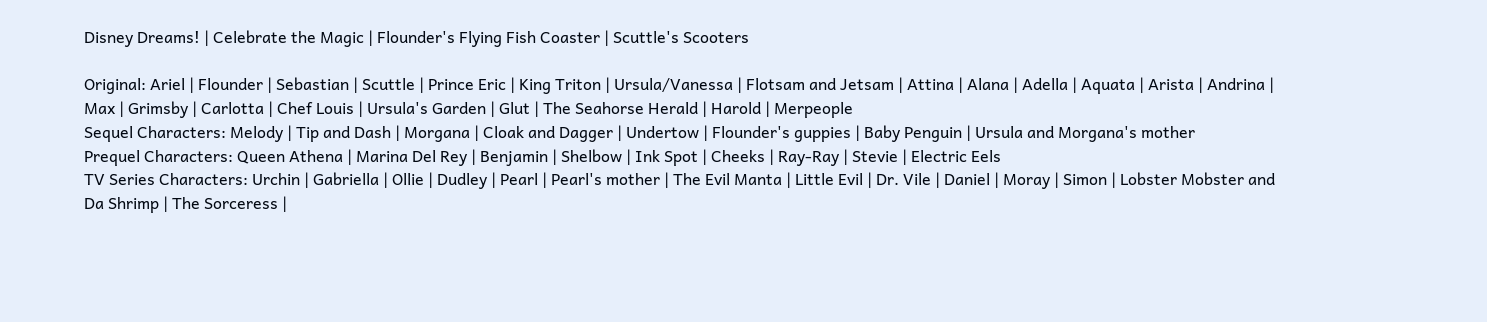Disney Dreams! | Celebrate the Magic | Flounder's Flying Fish Coaster | Scuttle's Scooters

Original: Ariel | Flounder | Sebastian | Scuttle | Prince Eric | King Triton | Ursula/Vanessa | Flotsam and Jetsam | Attina | Alana | Adella | Aquata | Arista | Andrina | Max | Grimsby | Carlotta | Chef Louis | Ursula's Garden | Glut | The Seahorse Herald | Harold | Merpeople
Sequel Characters: Melody | Tip and Dash | Morgana | Cloak and Dagger | Undertow | Flounder's guppies | Baby Penguin | Ursula and Morgana's mother
Prequel Characters: Queen Athena | Marina Del Rey | Benjamin | Shelbow | Ink Spot | Cheeks | Ray-Ray | Stevie | Electric Eels
TV Series Characters: Urchin | Gabriella | Ollie | Dudley | Pearl | Pearl's mother | The Evil Manta | Little Evil | Dr. Vile | Daniel | Moray | Simon | Lobster Mobster and Da Shrimp | The Sorceress |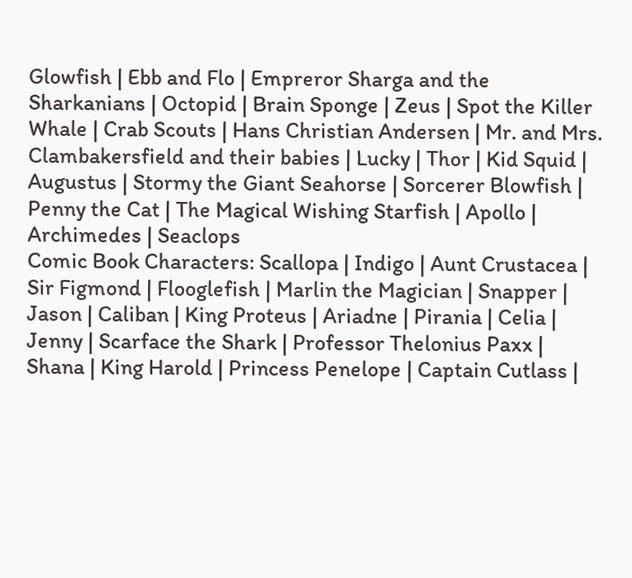Glowfish | Ebb and Flo | Empreror Sharga and the Sharkanians | Octopid | Brain Sponge | Zeus | Spot the Killer Whale | Crab Scouts | Hans Christian Andersen | Mr. and Mrs. Clambakersfield and their babies | Lucky | Thor | Kid Squid | Augustus | Stormy the Giant Seahorse | Sorcerer Blowfish | Penny the Cat | The Magical Wishing Starfish | Apollo | Archimedes | Seaclops
Comic Book Characters: Scallopa | Indigo | Aunt Crustacea | Sir Figmond | Flooglefish | Marlin the Magician | Snapper | Jason | Caliban | King Proteus | Ariadne | Pirania | Celia | Jenny | Scarface the Shark | Professor Thelonius Paxx | Shana | King Harold | Princess Penelope | Captain Cutlass |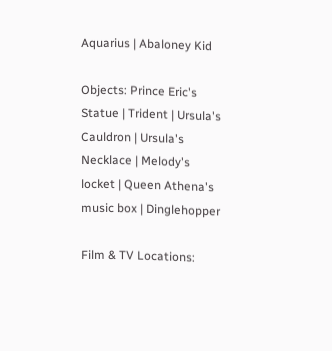Aquarius | Abaloney Kid

Objects: Prince Eric's Statue | Trident | Ursula's Cauldron | Ursula's Necklace | Melody's locket | Queen Athena's music box | Dinglehopper

Film & TV Locations: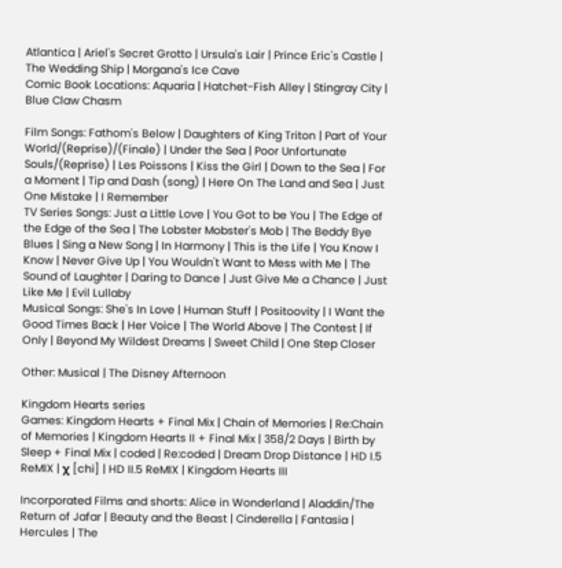Atlantica | Ariel's Secret Grotto | Ursula's Lair | Prince Eric's Castle | The Wedding Ship | Morgana's Ice Cave
Comic Book Locations: Aquaria | Hatchet-Fish Alley | Stingray City | Blue Claw Chasm

Film Songs: Fathom's Below | Daughters of King Triton | Part of Your World/(Reprise)/(Finale) | Under the Sea | Poor Unfortunate Souls/(Reprise) | Les Poissons | Kiss the Girl | Down to the Sea | For a Moment | Tip and Dash (song) | Here On The Land and Sea | Just One Mistake | I Remember
TV Series Songs: Just a Little Love | You Got to be You | The Edge of the Edge of the Sea | The Lobster Mobster's Mob | The Beddy Bye Blues | Sing a New Song | In Harmony | This is the Life | You Know I Know | Never Give Up | You Wouldn't Want to Mess with Me | The Sound of Laughter | Daring to Dance | Just Give Me a Chance | Just Like Me | Evil Lullaby
Musical Songs: She's In Love | Human Stuff | Positoovity | I Want the Good Times Back | Her Voice | The World Above | The Contest | If Only | Beyond My Wildest Dreams | Sweet Child | One Step Closer

Other: Musical | The Disney Afternoon

Kingdom Hearts series
Games: Kingdom Hearts + Final Mix | Chain of Memories | Re:Chain of Memories | Kingdom Hearts II + Final Mix | 358/2 Days | Birth by Sleep + Final Mix | coded | Re:coded | Dream Drop Distance | HD I.5 ReMIX | χ [chi] | HD II.5 ReMIX | Kingdom Hearts III

Incorporated Films and shorts: Alice in Wonderland | Aladdin/The Return of Jafar | Beauty and the Beast | Cinderella | Fantasia | Hercules | The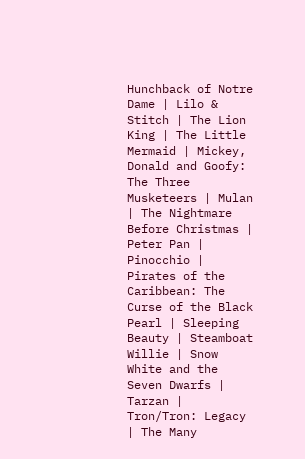Hunchback of Notre Dame | Lilo & Stitch | The Lion King | The Little Mermaid | Mickey, Donald and Goofy: The Three Musketeers | Mulan | The Nightmare Before Christmas | Peter Pan | Pinocchio | Pirates of the Caribbean: The Curse of the Black Pearl | Sleeping Beauty | Steamboat Willie | Snow White and the Seven Dwarfs | Tarzan | Tron/Tron: Legacy | The Many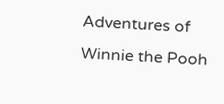Adventures of Winnie the Pooh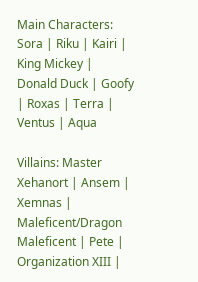Main Characters: Sora | Riku | Kairi | King Mickey | Donald Duck | Goofy | Roxas | Terra | Ventus | Aqua

Villains: Master Xehanort | Ansem | Xemnas | Maleficent/Dragon Maleficent | Pete | Organization XIII |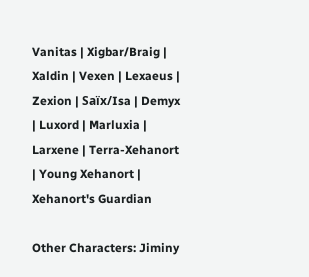Vanitas | Xigbar/Braig | Xaldin | Vexen | Lexaeus | Zexion | Saïx/Isa | Demyx | Luxord | Marluxia | Larxene | Terra-Xehanort | Young Xehanort | Xehanort's Guardian

Other Characters: Jiminy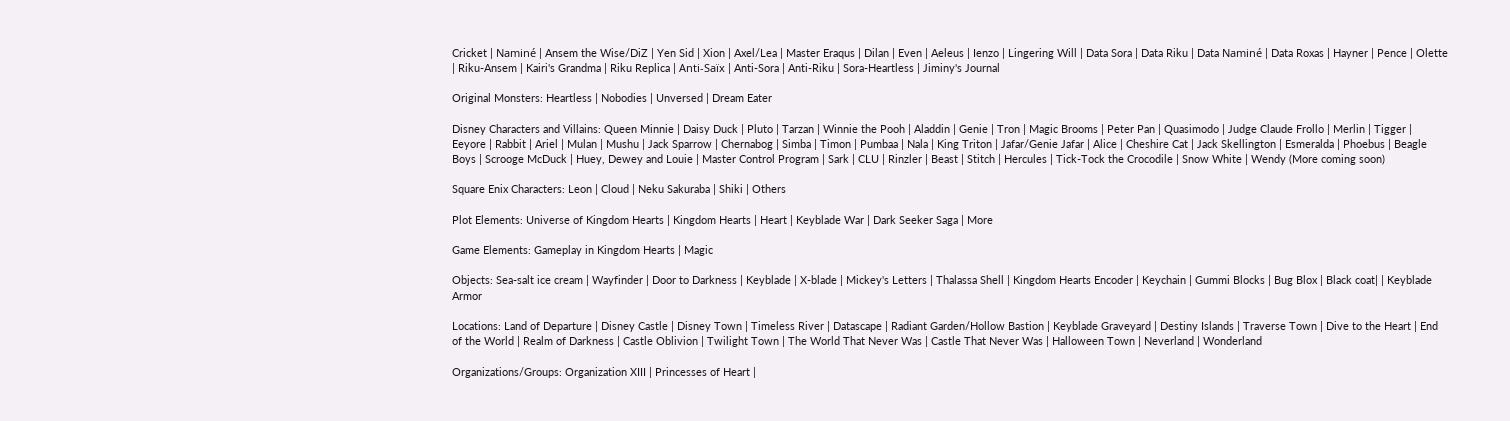Cricket | Naminé | Ansem the Wise/DiZ | Yen Sid | Xion | Axel/Lea | Master Eraqus | Dilan | Even | Aeleus | Ienzo | Lingering Will | Data Sora | Data Riku | Data Naminé | Data Roxas | Hayner | Pence | Olette | Riku-Ansem | Kairi's Grandma | Riku Replica | Anti-Saïx | Anti-Sora | Anti-Riku | Sora-Heartless | Jiminy's Journal

Original Monsters: Heartless | Nobodies | Unversed | Dream Eater

Disney Characters and Villains: Queen Minnie | Daisy Duck | Pluto | Tarzan | Winnie the Pooh | Aladdin | Genie | Tron | Magic Brooms | Peter Pan | Quasimodo | Judge Claude Frollo | Merlin | Tigger | Eeyore | Rabbit | Ariel | Mulan | Mushu | Jack Sparrow | Chernabog | Simba | Timon | Pumbaa | Nala | King Triton | Jafar/Genie Jafar | Alice | Cheshire Cat | Jack Skellington | Esmeralda | Phoebus | Beagle Boys | Scrooge McDuck | Huey, Dewey and Louie | Master Control Program | Sark | CLU | Rinzler | Beast | Stitch | Hercules | Tick-Tock the Crocodile | Snow White | Wendy (More coming soon)

Square Enix Characters: Leon | Cloud | Neku Sakuraba | Shiki | Others

Plot Elements: Universe of Kingdom Hearts | Kingdom Hearts | Heart | Keyblade War | Dark Seeker Saga | More

Game Elements: Gameplay in Kingdom Hearts | Magic

Objects: Sea-salt ice cream | Wayfinder | Door to Darkness | Keyblade | X-blade | Mickey's Letters | Thalassa Shell | Kingdom Hearts Encoder | Keychain | Gummi Blocks | Bug Blox | Black coat| | Keyblade Armor

Locations: Land of Departure | Disney Castle | Disney Town | Timeless River | Datascape | Radiant Garden/Hollow Bastion | Keyblade Graveyard | Destiny Islands | Traverse Town | Dive to the Heart | End of the World | Realm of Darkness | Castle Oblivion | Twilight Town | The World That Never Was | Castle That Never Was | Halloween Town | Neverland | Wonderland

Organizations/Groups: Organization XIII | Princesses of Heart |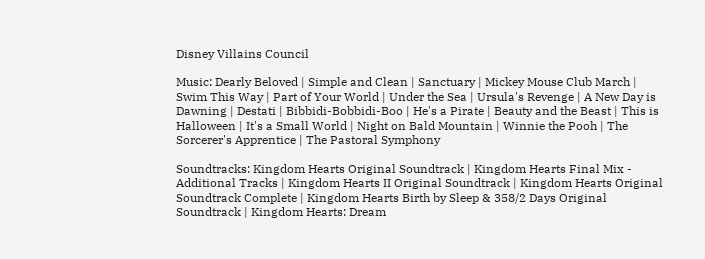Disney Villains Council

Music: Dearly Beloved | Simple and Clean | Sanctuary | Mickey Mouse Club March | Swim This Way | Part of Your World | Under the Sea | Ursula's Revenge | A New Day is Dawning | Destati | Bibbidi-Bobbidi-Boo | He's a Pirate | Beauty and the Beast | This is Halloween | It's a Small World | Night on Bald Mountain | Winnie the Pooh | The Sorcerer's Apprentice | The Pastoral Symphony

Soundtracks: Kingdom Hearts Original Soundtrack | Kingdom Hearts Final Mix - Additional Tracks | Kingdom Hearts II Original Soundtrack | Kingdom Hearts Original Soundtrack Complete | Kingdom Hearts Birth by Sleep & 358/2 Days Original Soundtrack | Kingdom Hearts: Dream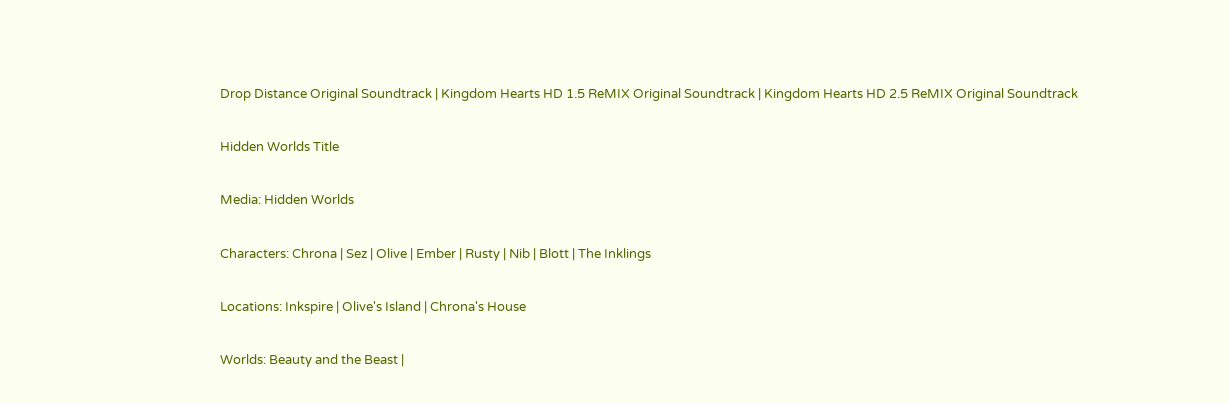Drop Distance Original Soundtrack | Kingdom Hearts HD 1.5 ReMIX Original Soundtrack | Kingdom Hearts HD 2.5 ReMIX Original Soundtrack

Hidden Worlds Title

Media: Hidden Worlds

Characters: Chrona | Sez | Olive | Ember | Rusty | Nib | Blott | The Inklings

Locations: Inkspire | Olive's Island | Chrona's House

Worlds: Beauty and the Beast |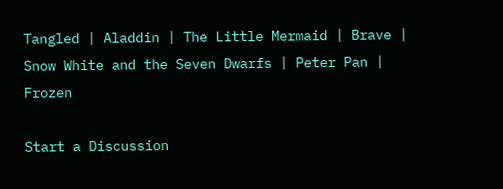Tangled | Aladdin | The Little Mermaid | Brave | Snow White and the Seven Dwarfs | Peter Pan | Frozen

Start a Discussion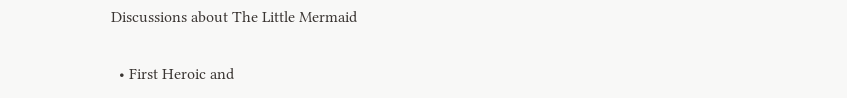Discussions about The Little Mermaid

  • First Heroic and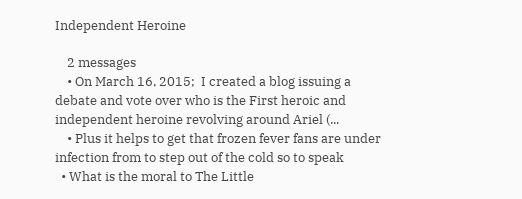Independent Heroine

    2 messages
    • On March 16, 2015;  I created a blog issuing a debate and vote over who is the First heroic and independent heroine revolving around Ariel (...
    • Plus it helps to get that frozen fever fans are under infection from to step out of the cold so to speak
  • What is the moral to The Little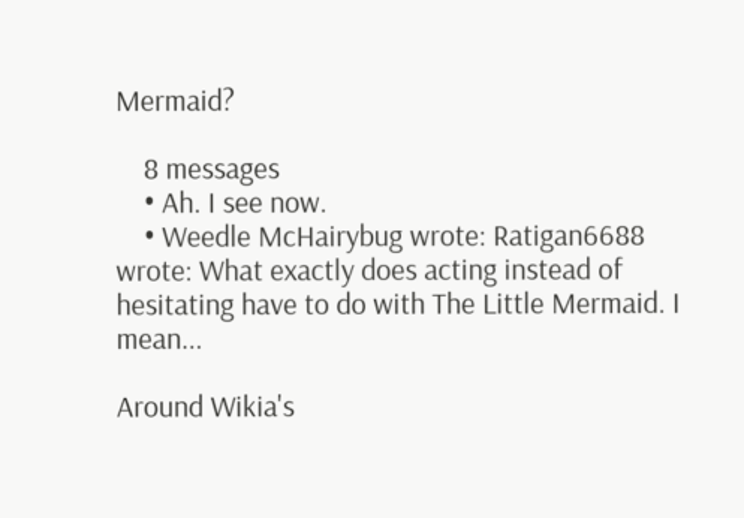Mermaid?

    8 messages
    • Ah. I see now.
    • Weedle McHairybug wrote: Ratigan6688 wrote: What exactly does acting instead of hesitating have to do with The Little Mermaid. I mean...

Around Wikia's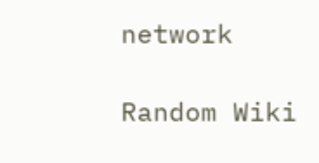network

Random Wiki